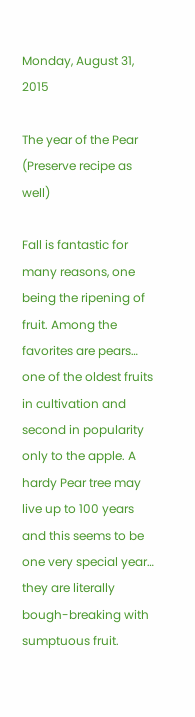Monday, August 31, 2015

The year of the Pear (Preserve recipe as well)

Fall is fantastic for many reasons, one being the ripening of fruit. Among the favorites are pears… one of the oldest fruits in cultivation and second in popularity only to the apple. A hardy Pear tree may live up to 100 years and this seems to be one very special year… they are literally bough-breaking with sumptuous fruit.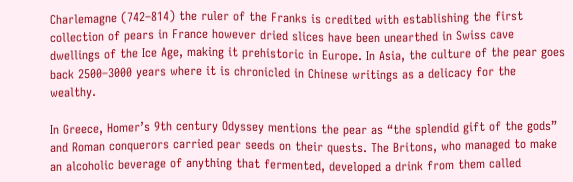Charlemagne (742–814) the ruler of the Franks is credited with establishing the first collection of pears in France however dried slices have been unearthed in Swiss cave dwellings of the Ice Age, making it prehistoric in Europe. In Asia, the culture of the pear goes back 2500–3000 years where it is chronicled in Chinese writings as a delicacy for the wealthy.

In Greece, Homer’s 9th century Odyssey mentions the pear as “the splendid gift of the gods” and Roman conquerors carried pear seeds on their quests. The Britons, who managed to make an alcoholic beverage of anything that fermented, developed a drink from them called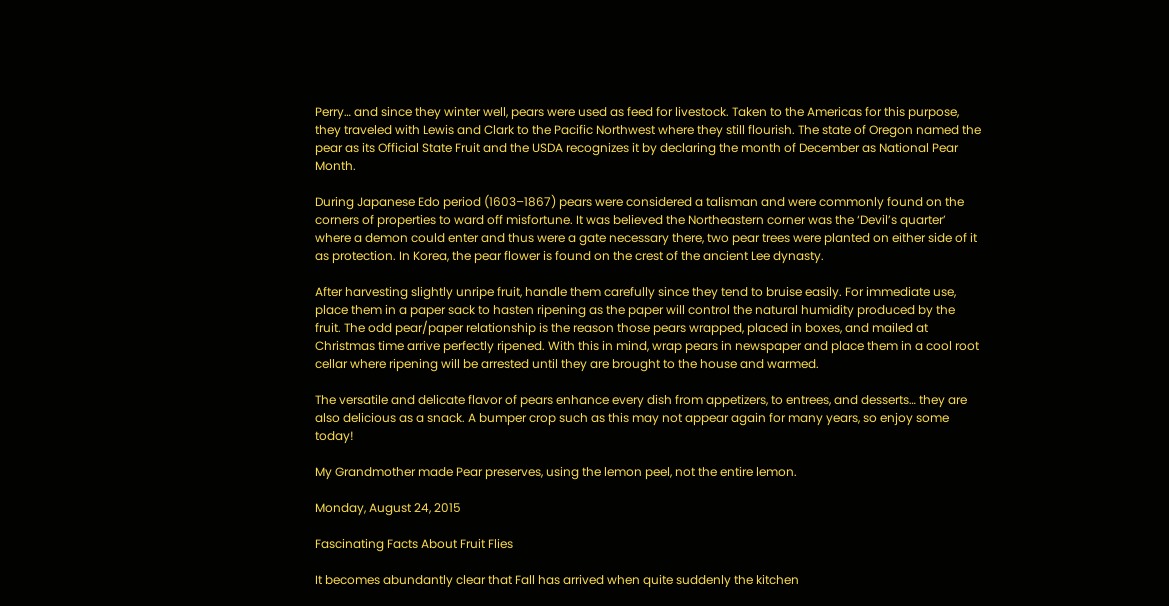Perry… and since they winter well, pears were used as feed for livestock. Taken to the Americas for this purpose, they traveled with Lewis and Clark to the Pacific Northwest where they still flourish. The state of Oregon named the pear as its Official State Fruit and the USDA recognizes it by declaring the month of December as National Pear Month.

During Japanese Edo period (1603–1867) pears were considered a talisman and were commonly found on the corners of properties to ward off misfortune. It was believed the Northeastern corner was the ‘Devil’s quarter’ where a demon could enter and thus were a gate necessary there, two pear trees were planted on either side of it as protection. In Korea, the pear flower is found on the crest of the ancient Lee dynasty.

After harvesting slightly unripe fruit, handle them carefully since they tend to bruise easily. For immediate use, place them in a paper sack to hasten ripening as the paper will control the natural humidity produced by the fruit. The odd pear/paper relationship is the reason those pears wrapped, placed in boxes, and mailed at Christmas time arrive perfectly ripened. With this in mind, wrap pears in newspaper and place them in a cool root cellar where ripening will be arrested until they are brought to the house and warmed.

The versatile and delicate flavor of pears enhance every dish from appetizers, to entrees, and desserts… they are also delicious as a snack. A bumper crop such as this may not appear again for many years, so enjoy some today!

My Grandmother made Pear preserves, using the lemon peel, not the entire lemon.

Monday, August 24, 2015

Fascinating Facts About Fruit Flies

It becomes abundantly clear that Fall has arrived when quite suddenly the kitchen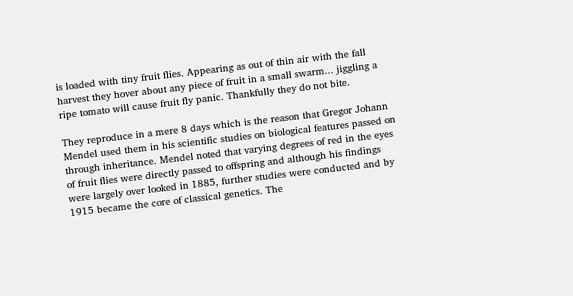is loaded with tiny fruit flies. Appearing as out of thin air with the fall harvest they hover about any piece of fruit in a small swarm... jiggling a ripe tomato will cause fruit fly panic. Thankfully they do not bite.

They reproduce in a mere 8 days which is the reason that Gregor Johann Mendel used them in his scientific studies on biological features passed on through inheritance. Mendel noted that varying degrees of red in the eyes of fruit flies were directly passed to offspring and although his findings were largely over looked in 1885, further studies were conducted and by 1915 became the core of classical genetics. The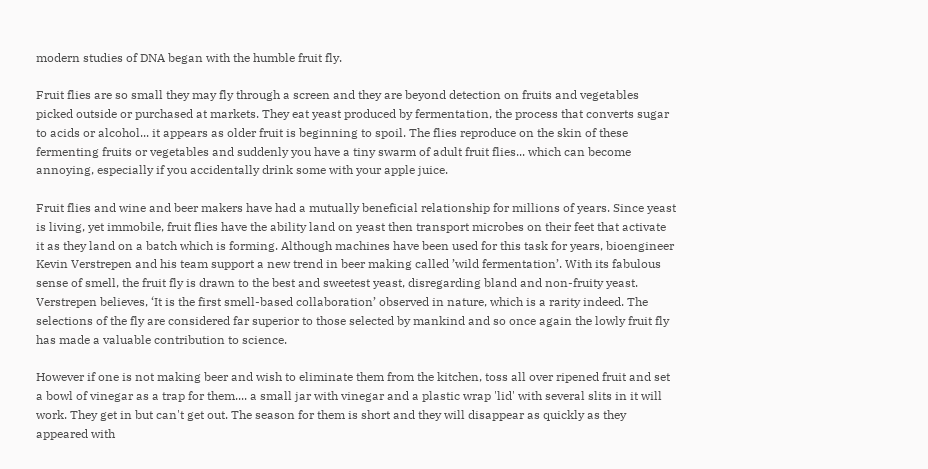modern studies of DNA began with the humble fruit fly.

Fruit flies are so small they may fly through a screen and they are beyond detection on fruits and vegetables picked outside or purchased at markets. They eat yeast produced by fermentation, the process that converts sugar to acids or alcohol... it appears as older fruit is beginning to spoil. The flies reproduce on the skin of these fermenting fruits or vegetables and suddenly you have a tiny swarm of adult fruit flies... which can become annoying, especially if you accidentally drink some with your apple juice.

Fruit flies and wine and beer makers have had a mutually beneficial relationship for millions of years. Since yeast is living, yet immobile, fruit flies have the ability land on yeast then transport microbes on their feet that activate it as they land on a batch which is forming. Although machines have been used for this task for years, bioengineer Kevin Verstrepen and his team support a new trend in beer making called ’wild fermentation’. With its fabulous sense of smell, the fruit fly is drawn to the best and sweetest yeast, disregarding bland and non-fruity yeast. Verstrepen believes, ‘It is the first smell-based collaboration’ observed in nature, which is a rarity indeed. The selections of the fly are considered far superior to those selected by mankind and so once again the lowly fruit fly has made a valuable contribution to science.

However if one is not making beer and wish to eliminate them from the kitchen, toss all over ripened fruit and set a bowl of vinegar as a trap for them.... a small jar with vinegar and a plastic wrap 'lid' with several slits in it will work. They get in but can't get out. The season for them is short and they will disappear as quickly as they appeared with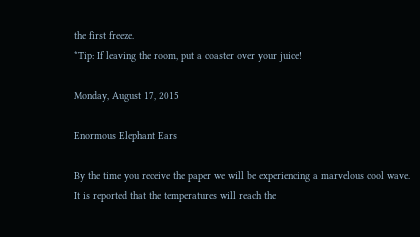the first freeze.
*Tip: If leaving the room, put a coaster over your juice!

Monday, August 17, 2015

Enormous Elephant Ears

By the time you receive the paper we will be experiencing a marvelous cool wave. It is reported that the temperatures will reach the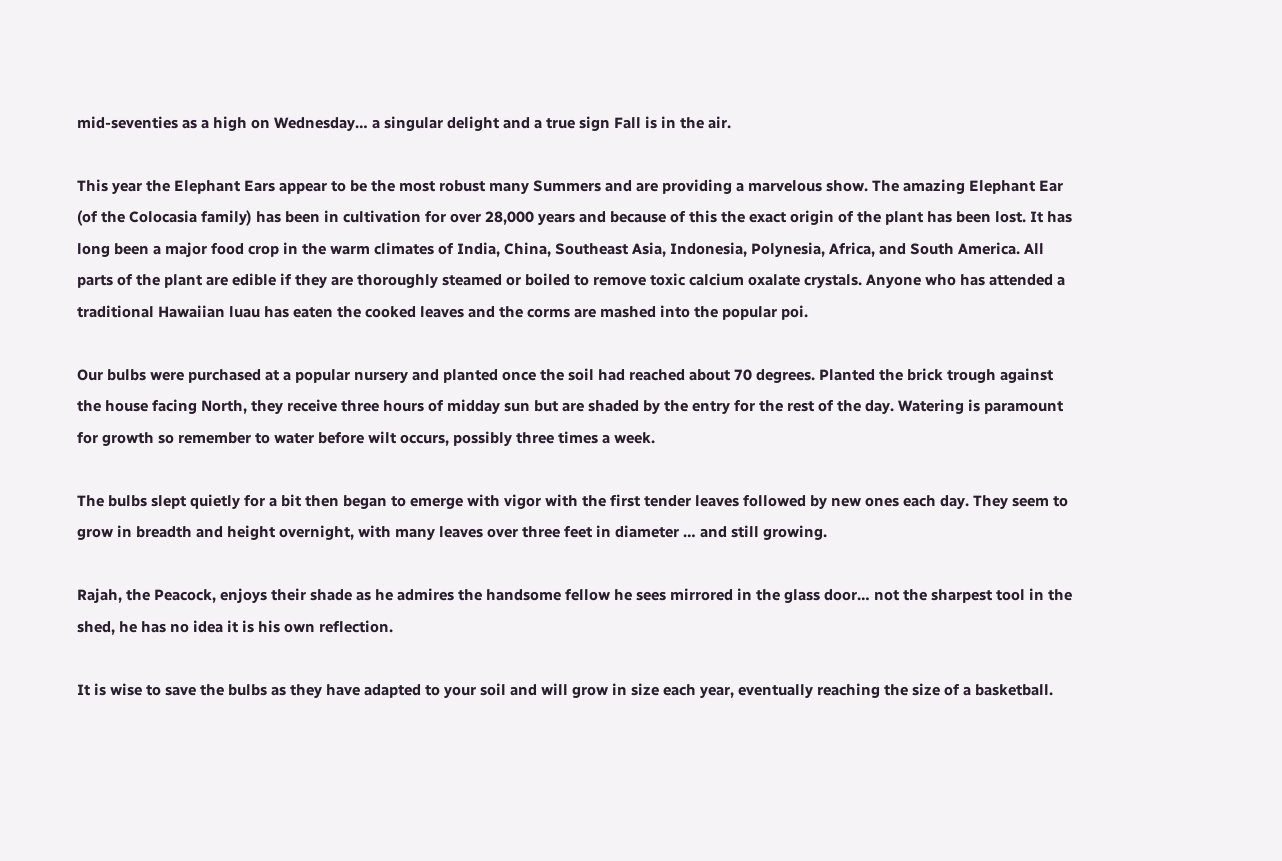mid-seventies as a high on Wednesday… a singular delight and a true sign Fall is in the air.

This year the Elephant Ears appear to be the most robust many Summers and are providing a marvelous show. The amazing Elephant Ear (of the Colocasia family) has been in cultivation for over 28,000 years and because of this the exact origin of the plant has been lost. It has long been a major food crop in the warm climates of India, China, Southeast Asia, Indonesia, Polynesia, Africa, and South America. All parts of the plant are edible if they are thoroughly steamed or boiled to remove toxic calcium oxalate crystals. Anyone who has attended a traditional Hawaiian luau has eaten the cooked leaves and the corms are mashed into the popular poi.

Our bulbs were purchased at a popular nursery and planted once the soil had reached about 70 degrees. Planted the brick trough against the house facing North, they receive three hours of midday sun but are shaded by the entry for the rest of the day. Watering is paramount for growth so remember to water before wilt occurs, possibly three times a week.

The bulbs slept quietly for a bit then began to emerge with vigor with the first tender leaves followed by new ones each day. They seem to grow in breadth and height overnight, with many leaves over three feet in diameter … and still growing.

Rajah, the Peacock, enjoys their shade as he admires the handsome fellow he sees mirrored in the glass door… not the sharpest tool in the shed, he has no idea it is his own reflection.

It is wise to save the bulbs as they have adapted to your soil and will grow in size each year, eventually reaching the size of a basketball.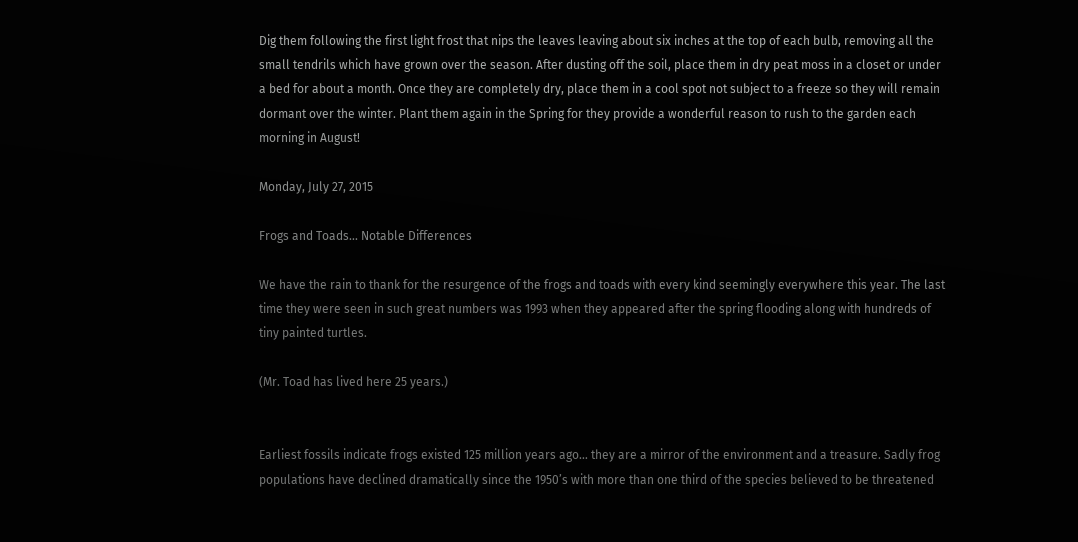Dig them following the first light frost that nips the leaves leaving about six inches at the top of each bulb, removing all the small tendrils which have grown over the season. After dusting off the soil, place them in dry peat moss in a closet or under a bed for about a month. Once they are completely dry, place them in a cool spot not subject to a freeze so they will remain dormant over the winter. Plant them again in the Spring for they provide a wonderful reason to rush to the garden each morning in August!

Monday, July 27, 2015

Frogs and Toads... Notable Differences

We have the rain to thank for the resurgence of the frogs and toads with every kind seemingly everywhere this year. The last time they were seen in such great numbers was 1993 when they appeared after the spring flooding along with hundreds of tiny painted turtles.

(Mr. Toad has lived here 25 years.)


Earliest fossils indicate frogs existed 125 million years ago… they are a mirror of the environment and a treasure. Sadly frog populations have declined dramatically since the 1950’s with more than one third of the species believed to be threatened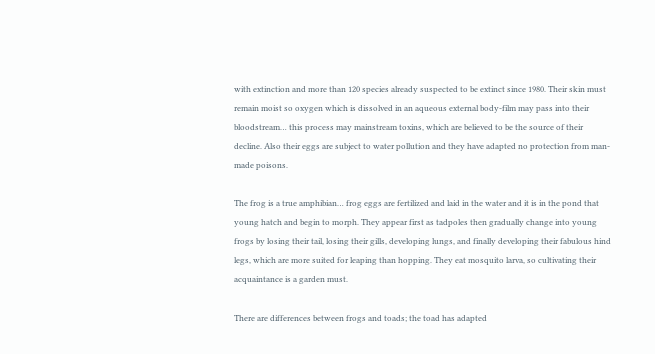with extinction and more than 120 species already suspected to be extinct since 1980. Their skin must remain moist so oxygen which is dissolved in an aqueous external body-film may pass into their bloodstream… this process may mainstream toxins, which are believed to be the source of their decline. Also their eggs are subject to water pollution and they have adapted no protection from man-made poisons.

The frog is a true amphibian… frog eggs are fertilized and laid in the water and it is in the pond that young hatch and begin to morph. They appear first as tadpoles then gradually change into young frogs by losing their tail, losing their gills, developing lungs, and finally developing their fabulous hind legs, which are more suited for leaping than hopping. They eat mosquito larva, so cultivating their acquaintance is a garden must.

There are differences between frogs and toads; the toad has adapted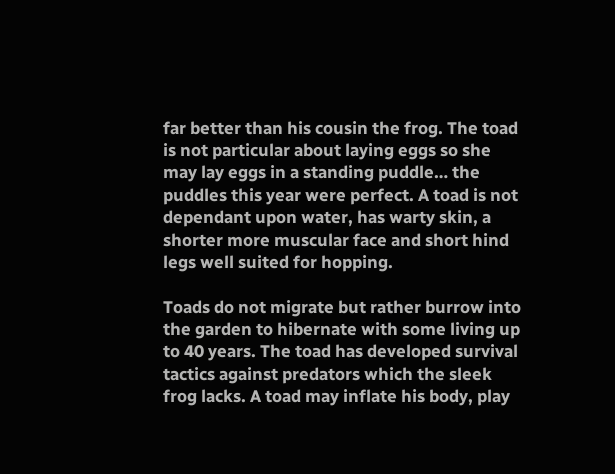far better than his cousin the frog. The toad is not particular about laying eggs so she may lay eggs in a standing puddle… the puddles this year were perfect. A toad is not dependant upon water, has warty skin, a shorter more muscular face and short hind legs well suited for hopping.

Toads do not migrate but rather burrow into the garden to hibernate with some living up to 40 years. The toad has developed survival tactics against predators which the sleek frog lacks. A toad may inflate his body, play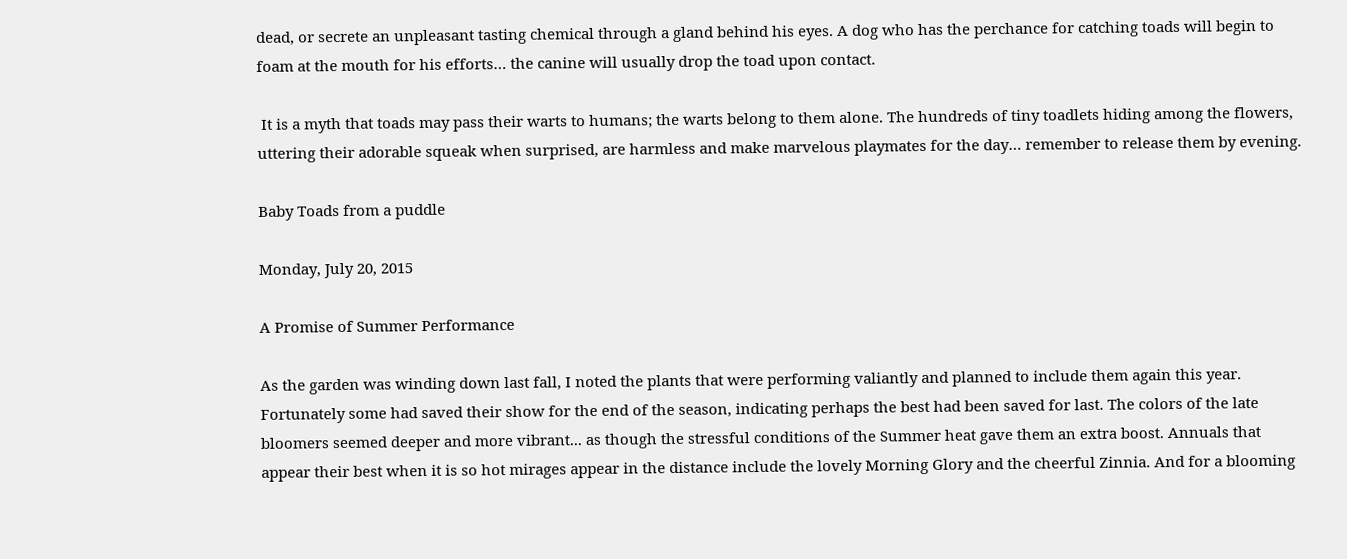dead, or secrete an unpleasant tasting chemical through a gland behind his eyes. A dog who has the perchance for catching toads will begin to foam at the mouth for his efforts… the canine will usually drop the toad upon contact.

 It is a myth that toads may pass their warts to humans; the warts belong to them alone. The hundreds of tiny toadlets hiding among the flowers, uttering their adorable squeak when surprised, are harmless and make marvelous playmates for the day… remember to release them by evening.

Baby Toads from a puddle

Monday, July 20, 2015

A Promise of Summer Performance

As the garden was winding down last fall, I noted the plants that were performing valiantly and planned to include them again this year. Fortunately some had saved their show for the end of the season, indicating perhaps the best had been saved for last. The colors of the late bloomers seemed deeper and more vibrant... as though the stressful conditions of the Summer heat gave them an extra boost. Annuals that appear their best when it is so hot mirages appear in the distance include the lovely Morning Glory and the cheerful Zinnia. And for a blooming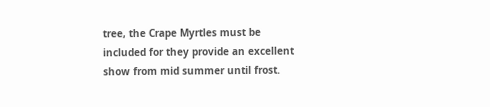tree, the Crape Myrtles must be included for they provide an excellent show from mid summer until frost.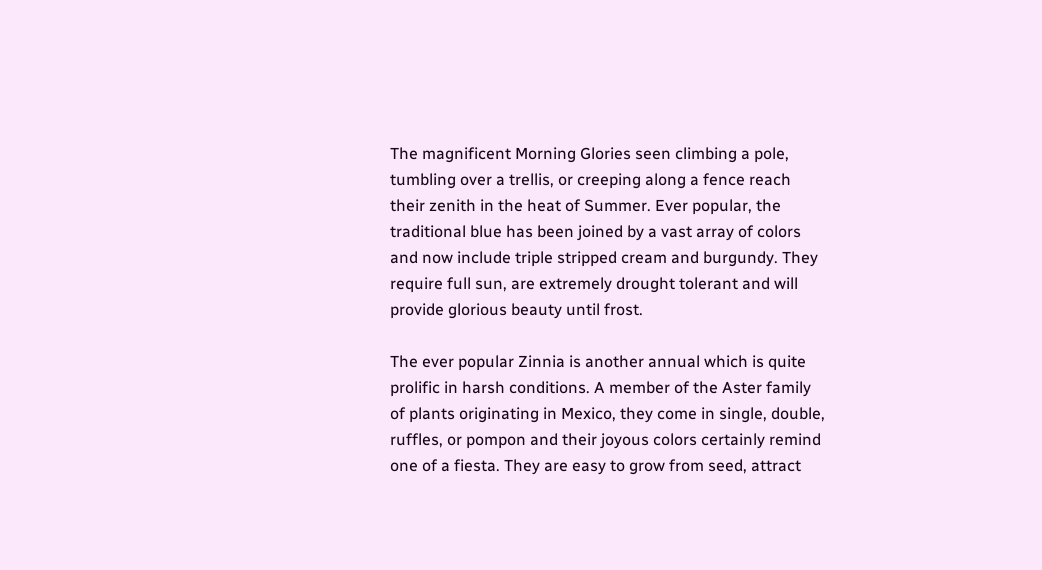The magnificent Morning Glories seen climbing a pole, tumbling over a trellis, or creeping along a fence reach their zenith in the heat of Summer. Ever popular, the traditional blue has been joined by a vast array of colors and now include triple stripped cream and burgundy. They require full sun, are extremely drought tolerant and will provide glorious beauty until frost.

The ever popular Zinnia is another annual which is quite prolific in harsh conditions. A member of the Aster family of plants originating in Mexico, they come in single, double, ruffles, or pompon and their joyous colors certainly remind one of a fiesta. They are easy to grow from seed, attract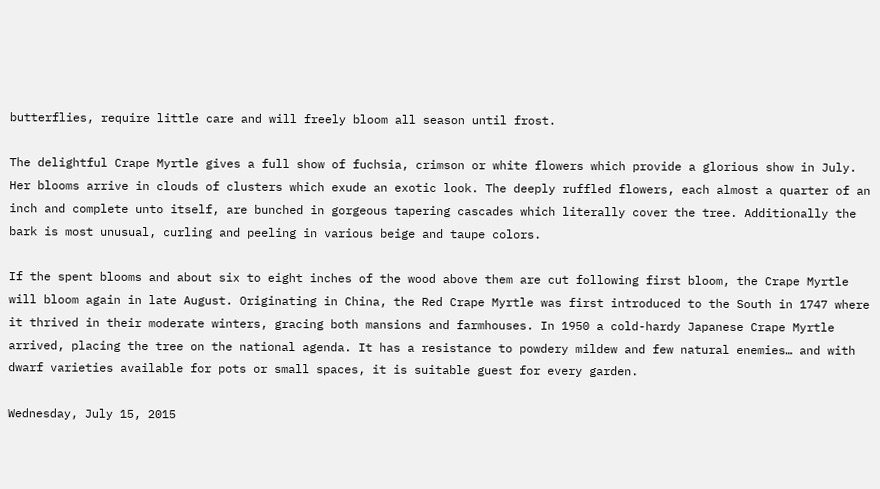butterflies, require little care and will freely bloom all season until frost.

The delightful Crape Myrtle gives a full show of fuchsia, crimson or white flowers which provide a glorious show in July. Her blooms arrive in clouds of clusters which exude an exotic look. The deeply ruffled flowers, each almost a quarter of an inch and complete unto itself, are bunched in gorgeous tapering cascades which literally cover the tree. Additionally the bark is most unusual, curling and peeling in various beige and taupe colors.

If the spent blooms and about six to eight inches of the wood above them are cut following first bloom, the Crape Myrtle will bloom again in late August. Originating in China, the Red Crape Myrtle was first introduced to the South in 1747 where it thrived in their moderate winters, gracing both mansions and farmhouses. In 1950 a cold-hardy Japanese Crape Myrtle arrived, placing the tree on the national agenda. It has a resistance to powdery mildew and few natural enemies… and with dwarf varieties available for pots or small spaces, it is suitable guest for every garden.

Wednesday, July 15, 2015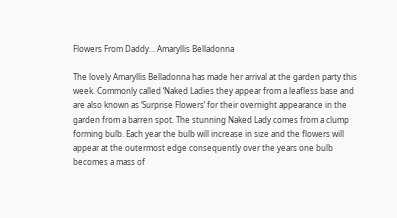Flowers From Daddy... Amaryllis Belladonna

The lovely Amaryllis Belladonna has made her arrival at the garden party this week. Commonly called ‘Naked Ladies they appear from a leafless base and are also known as ‘Surprise Flowers’ for their overnight appearance in the garden from a barren spot. The stunning Naked Lady comes from a clump forming bulb. Each year the bulb will increase in size and the flowers will appear at the outermost edge consequently over the years one bulb becomes a mass of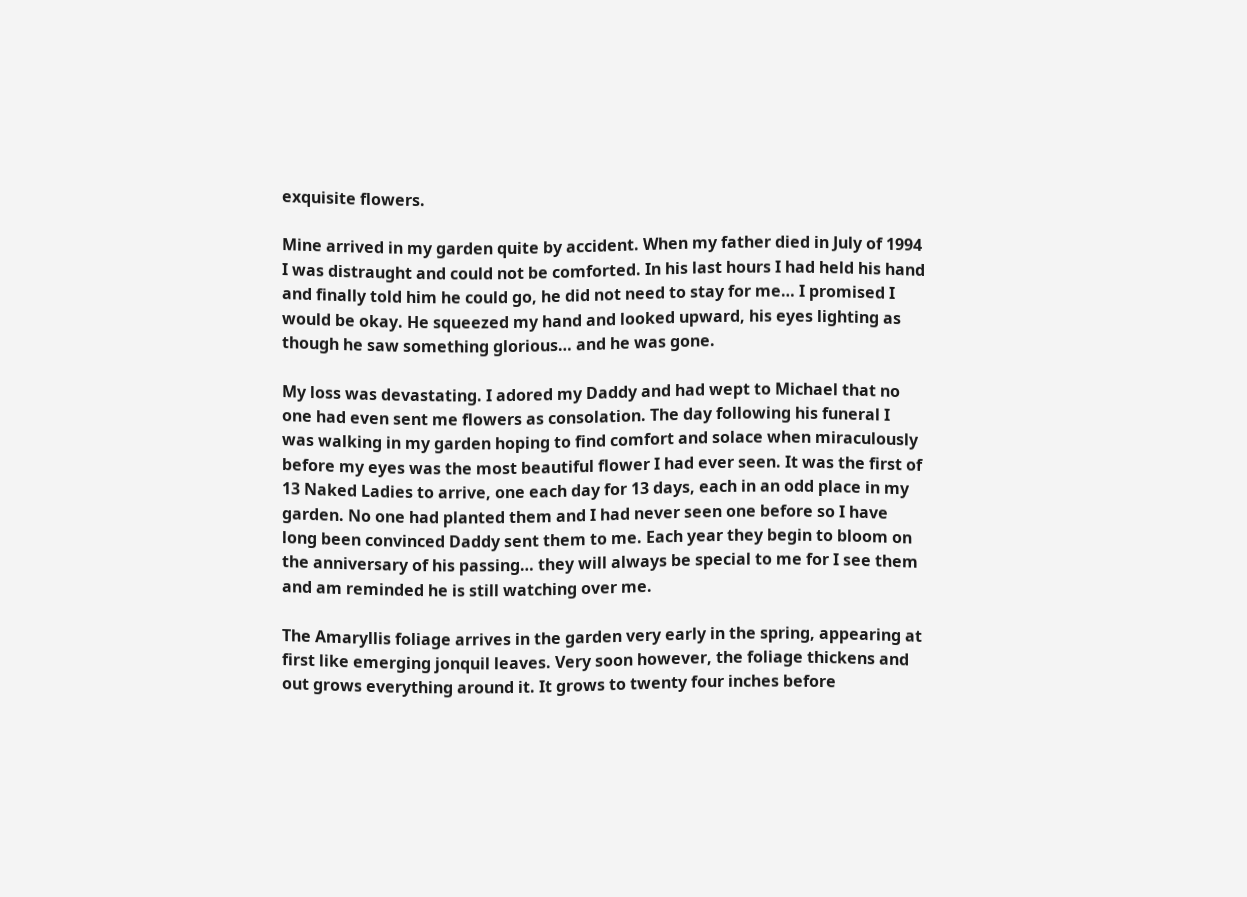exquisite flowers.

Mine arrived in my garden quite by accident. When my father died in July of 1994 I was distraught and could not be comforted. In his last hours I had held his hand and finally told him he could go, he did not need to stay for me… I promised I would be okay. He squeezed my hand and looked upward, his eyes lighting as though he saw something glorious… and he was gone.

My loss was devastating. I adored my Daddy and had wept to Michael that no one had even sent me flowers as consolation. The day following his funeral I was walking in my garden hoping to find comfort and solace when miraculously before my eyes was the most beautiful flower I had ever seen. It was the first of 13 Naked Ladies to arrive, one each day for 13 days, each in an odd place in my garden. No one had planted them and I had never seen one before so I have long been convinced Daddy sent them to me. Each year they begin to bloom on the anniversary of his passing… they will always be special to me for I see them and am reminded he is still watching over me.

The Amaryllis foliage arrives in the garden very early in the spring, appearing at first like emerging jonquil leaves. Very soon however, the foliage thickens and out grows everything around it. It grows to twenty four inches before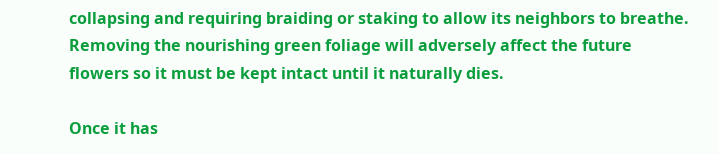collapsing and requiring braiding or staking to allow its neighbors to breathe. Removing the nourishing green foliage will adversely affect the future flowers so it must be kept intact until it naturally dies.

Once it has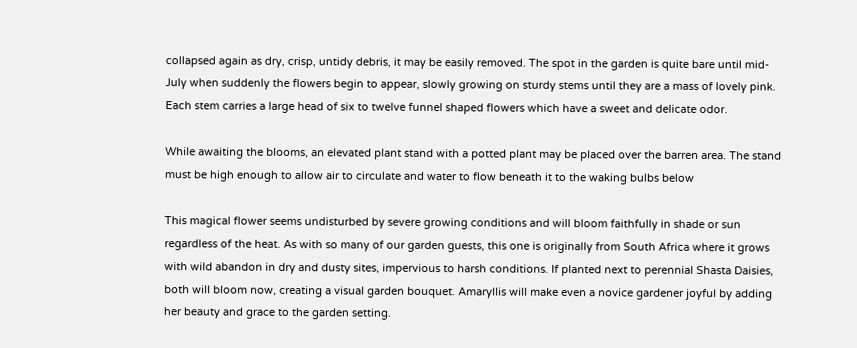collapsed again as dry, crisp, untidy debris, it may be easily removed. The spot in the garden is quite bare until mid-July when suddenly the flowers begin to appear, slowly growing on sturdy stems until they are a mass of lovely pink. Each stem carries a large head of six to twelve funnel shaped flowers which have a sweet and delicate odor.

While awaiting the blooms, an elevated plant stand with a potted plant may be placed over the barren area. The stand must be high enough to allow air to circulate and water to flow beneath it to the waking bulbs below

This magical flower seems undisturbed by severe growing conditions and will bloom faithfully in shade or sun regardless of the heat. As with so many of our garden guests, this one is originally from South Africa where it grows with wild abandon in dry and dusty sites, impervious to harsh conditions. If planted next to perennial Shasta Daisies, both will bloom now, creating a visual garden bouquet. Amaryllis will make even a novice gardener joyful by adding her beauty and grace to the garden setting.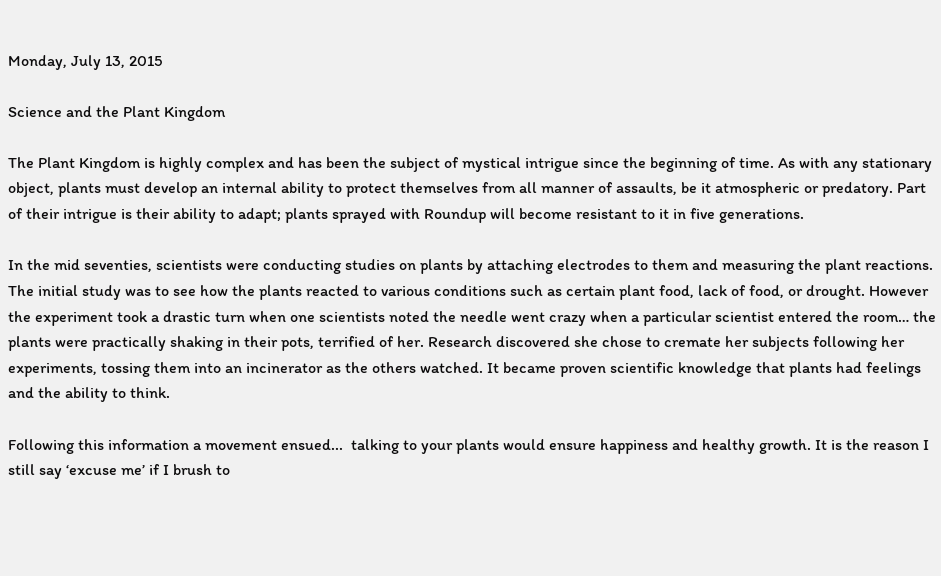Monday, July 13, 2015

Science and the Plant Kingdom

The Plant Kingdom is highly complex and has been the subject of mystical intrigue since the beginning of time. As with any stationary object, plants must develop an internal ability to protect themselves from all manner of assaults, be it atmospheric or predatory. Part of their intrigue is their ability to adapt; plants sprayed with Roundup will become resistant to it in five generations.

In the mid seventies, scientists were conducting studies on plants by attaching electrodes to them and measuring the plant reactions. The initial study was to see how the plants reacted to various conditions such as certain plant food, lack of food, or drought. However the experiment took a drastic turn when one scientists noted the needle went crazy when a particular scientist entered the room… the plants were practically shaking in their pots, terrified of her. Research discovered she chose to cremate her subjects following her experiments, tossing them into an incinerator as the others watched. It became proven scientific knowledge that plants had feelings and the ability to think.

Following this information a movement ensued...  talking to your plants would ensure happiness and healthy growth. It is the reason I still say ‘excuse me’ if I brush to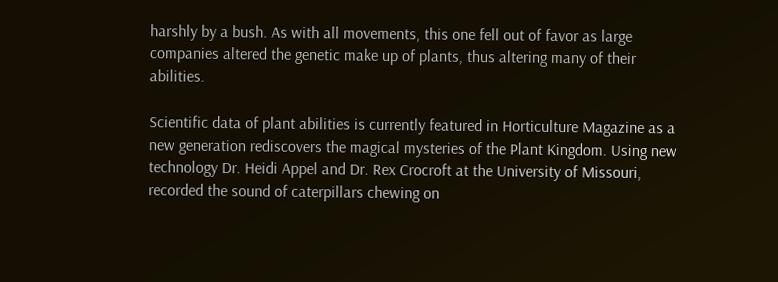harshly by a bush. As with all movements, this one fell out of favor as large companies altered the genetic make up of plants, thus altering many of their abilities.

Scientific data of plant abilities is currently featured in Horticulture Magazine as a new generation rediscovers the magical mysteries of the Plant Kingdom. Using new technology Dr. Heidi Appel and Dr. Rex Crocroft at the University of Missouri, recorded the sound of caterpillars chewing on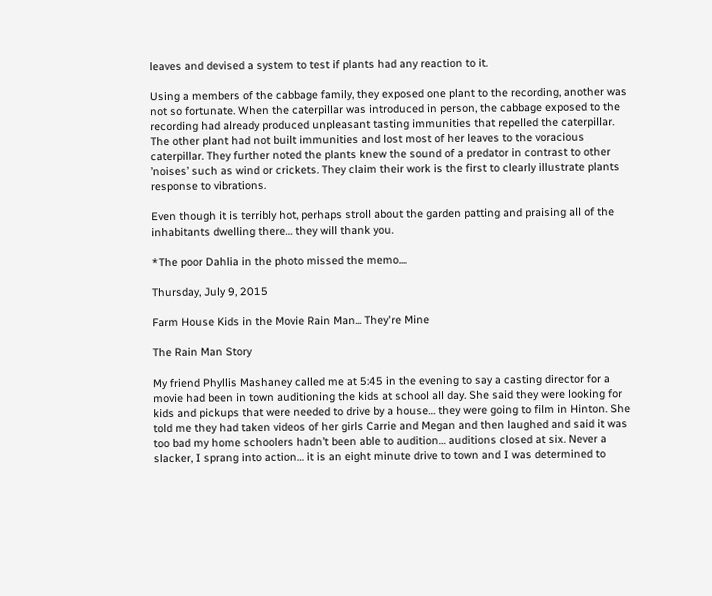leaves and devised a system to test if plants had any reaction to it.

Using a members of the cabbage family, they exposed one plant to the recording, another was not so fortunate. When the caterpillar was introduced in person, the cabbage exposed to the recording had already produced unpleasant tasting immunities that repelled the caterpillar. The other plant had not built immunities and lost most of her leaves to the voracious caterpillar. They further noted the plants knew the sound of a predator in contrast to other ’noises’ such as wind or crickets. They claim their work is the first to clearly illustrate plants response to vibrations.

Even though it is terribly hot, perhaps stroll about the garden patting and praising all of the inhabitants dwelling there… they will thank you.

*The poor Dahlia in the photo missed the memo....

Thursday, July 9, 2015

Farm House Kids in the Movie Rain Man... They're Mine

The Rain Man Story

My friend Phyllis Mashaney called me at 5:45 in the evening to say a casting director for a movie had been in town auditioning the kids at school all day. She said they were looking for kids and pickups that were needed to drive by a house… they were going to film in Hinton. She told me they had taken videos of her girls Carrie and Megan and then laughed and said it was too bad my home schoolers hadn’t been able to audition… auditions closed at six. Never a slacker, I sprang into action… it is an eight minute drive to town and I was determined to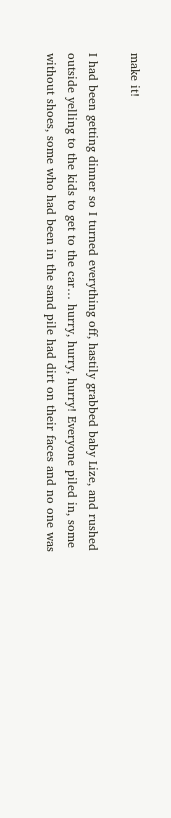make it!

I had been getting dinner so I turned everything off, hastily grabbed baby Lize, and rushed outside yelling to the kids to get to the car… hurry, hurry, hurry! Everyone piled in, some without shoes, some who had been in the sand pile had dirt on their faces and no one was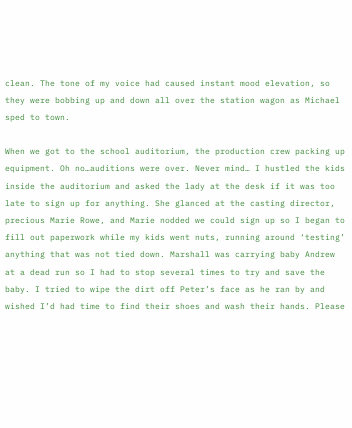clean. The tone of my voice had caused instant mood elevation, so they were bobbing up and down all over the station wagon as Michael sped to town.

When we got to the school auditorium, the production crew packing up equipment. Oh no…auditions were over. Never mind… I hustled the kids inside the auditorium and asked the lady at the desk if it was too late to sign up for anything. She glanced at the casting director, precious Marie Rowe, and Marie nodded we could sign up so I began to fill out paperwork while my kids went nuts, running around ‘testing’ anything that was not tied down. Marshall was carrying baby Andrew at a dead run so I had to stop several times to try and save the baby. I tried to wipe the dirt off Peter’s face as he ran by and wished I’d had time to find their shoes and wash their hands. Please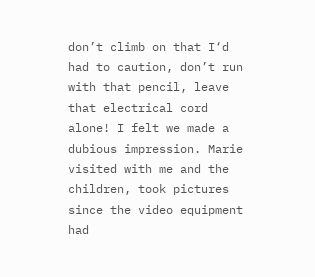don’t climb on that I‘d had to caution, don’t run with that pencil, leave that electrical cord alone! I felt we made a dubious impression. Marie visited with me and the children, took pictures since the video equipment had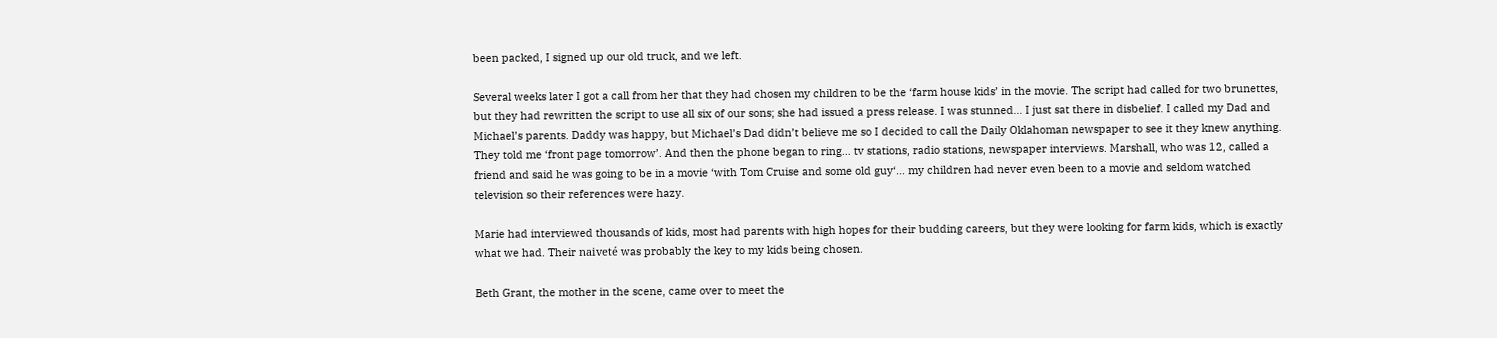been packed, I signed up our old truck, and we left.

Several weeks later I got a call from her that they had chosen my children to be the ‘farm house kids’ in the movie. The script had called for two brunettes, but they had rewritten the script to use all six of our sons; she had issued a press release. I was stunned… I just sat there in disbelief. I called my Dad and Michael’s parents. Daddy was happy, but Michael’s Dad didn’t believe me so I decided to call the Daily Oklahoman newspaper to see it they knew anything. They told me ‘front page tomorrow’. And then the phone began to ring… tv stations, radio stations, newspaper interviews. Marshall, who was 12, called a friend and said he was going to be in a movie ‘with Tom Cruise and some old guy‘… my children had never even been to a movie and seldom watched television so their references were hazy.

Marie had interviewed thousands of kids, most had parents with high hopes for their budding careers, but they were looking for farm kids, which is exactly what we had. Their naiveté was probably the key to my kids being chosen.

Beth Grant, the mother in the scene, came over to meet the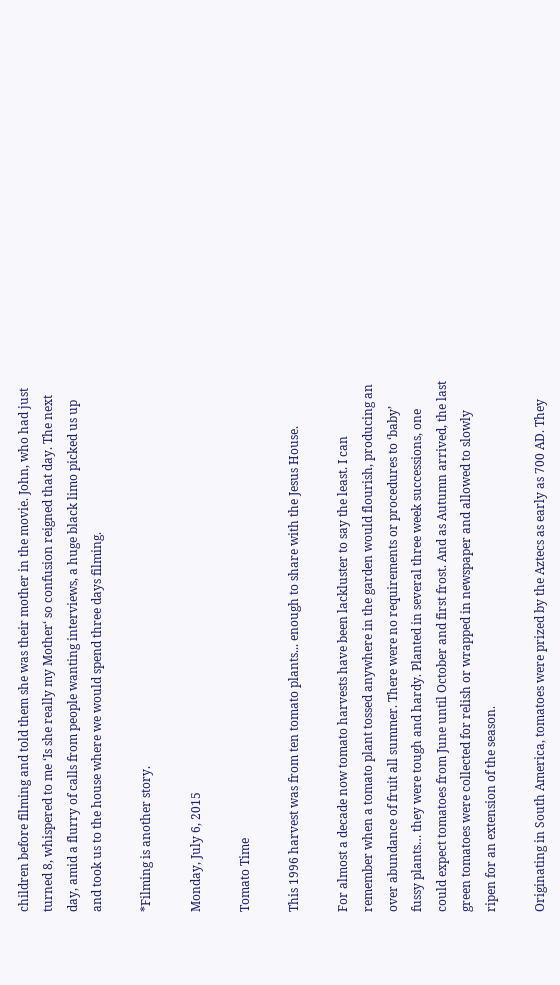children before filming and told them she was their mother in the movie. John, who had just turned 8, whispered to me ‘Is she really my Mother‘ so confusion reigned that day. The next day, amid a flurry of calls from people wanting interviews, a huge black limo picked us up and took us to the house where we would spend three days filming.

*Filming is another story.

Monday, July 6, 2015

Tomato Time

This 1996 harvest was from ten tomato plants... enough to share with the Jesus House.

For almost a decade now tomato harvests have been lackluster to say the least. I can remember when a tomato plant tossed anywhere in the garden would flourish, producing an over abundance of fruit all summer. There were no requirements or procedures to ‘baby’ fussy plants… they were tough and hardy. Planted in several three week successions, one could expect tomatoes from June until October and first frost. And as Autumn arrived, the last green tomatoes were collected for relish or wrapped in newspaper and allowed to slowly ripen for an extension of the season.

Originating in South America, tomatoes were prized by the Aztecs as early as 700 AD. They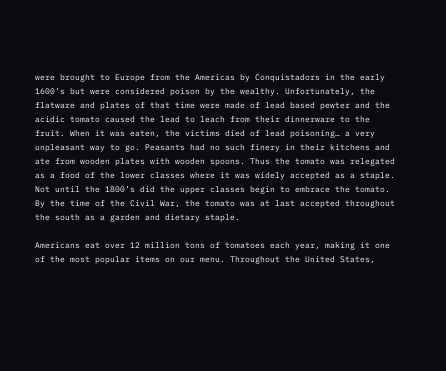were brought to Europe from the Americas by Conquistadors in the early 1600’s but were considered poison by the wealthy. Unfortunately, the flatware and plates of that time were made of lead based pewter and the acidic tomato caused the lead to leach from their dinnerware to the fruit. When it was eaten, the victims died of lead poisoning… a very unpleasant way to go. Peasants had no such finery in their kitchens and ate from wooden plates with wooden spoons. Thus the tomato was relegated as a food of the lower classes where it was widely accepted as a staple. Not until the 1800’s did the upper classes begin to embrace the tomato. By the time of the Civil War, the tomato was at last accepted throughout the south as a garden and dietary staple.

Americans eat over 12 million tons of tomatoes each year, making it one of the most popular items on our menu. Throughout the United States,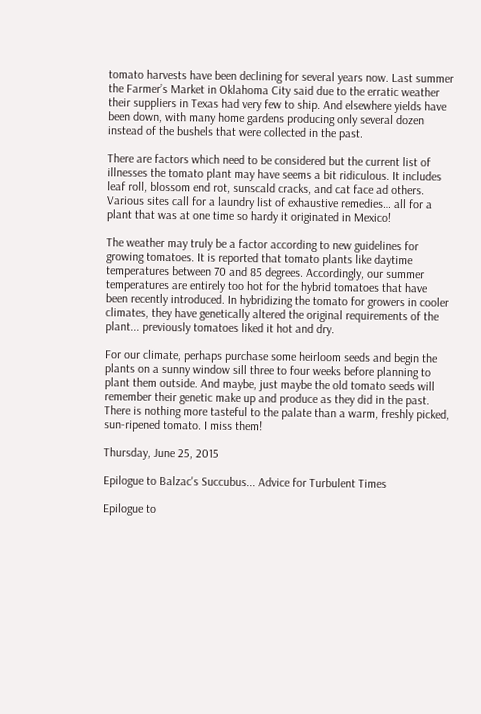tomato harvests have been declining for several years now. Last summer the Farmer’s Market in Oklahoma City said due to the erratic weather their suppliers in Texas had very few to ship. And elsewhere yields have been down, with many home gardens producing only several dozen instead of the bushels that were collected in the past.

There are factors which need to be considered but the current list of illnesses the tomato plant may have seems a bit ridiculous. It includes leaf roll, blossom end rot, sunscald cracks, and cat face ad others. Various sites call for a laundry list of exhaustive remedies… all for a plant that was at one time so hardy it originated in Mexico!

The weather may truly be a factor according to new guidelines for growing tomatoes. It is reported that tomato plants like daytime temperatures between 70 and 85 degrees. Accordingly, our summer temperatures are entirely too hot for the hybrid tomatoes that have been recently introduced. In hybridizing the tomato for growers in cooler climates, they have genetically altered the original requirements of the plant... previously tomatoes liked it hot and dry.

For our climate, perhaps purchase some heirloom seeds and begin the plants on a sunny window sill three to four weeks before planning to plant them outside. And maybe, just maybe the old tomato seeds will remember their genetic make up and produce as they did in the past. There is nothing more tasteful to the palate than a warm, freshly picked, sun-ripened tomato. I miss them!

Thursday, June 25, 2015

Epilogue to Balzac's Succubus... Advice for Turbulent Times

Epilogue to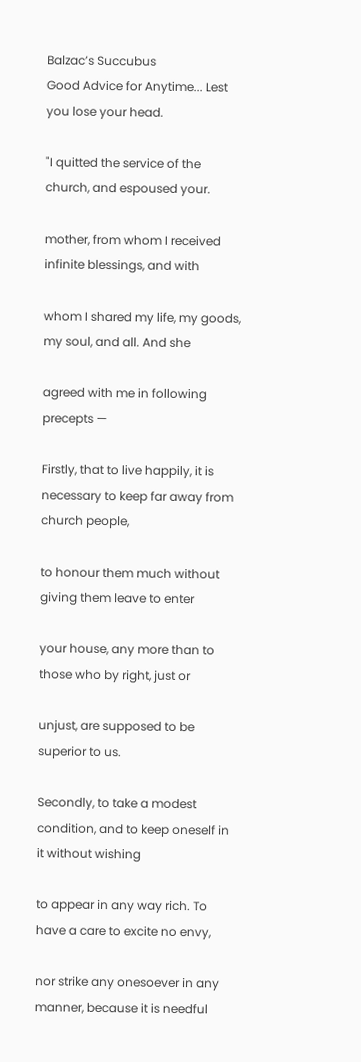Balzac’s Succubus
Good Advice for Anytime... Lest you lose your head.

"I quitted the service of the church, and espoused your.

mother, from whom I received infinite blessings, and with

whom I shared my life, my goods, my soul, and all. And she

agreed with me in following precepts —

Firstly, that to live happily, it is necessary to keep far away from church people,

to honour them much without giving them leave to enter

your house, any more than to those who by right, just or

unjust, are supposed to be superior to us.

Secondly, to take a modest condition, and to keep oneself in it without wishing

to appear in any way rich. To have a care to excite no envy,

nor strike any onesoever in any manner, because it is needful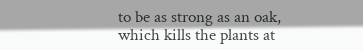to be as strong as an oak, which kills the plants at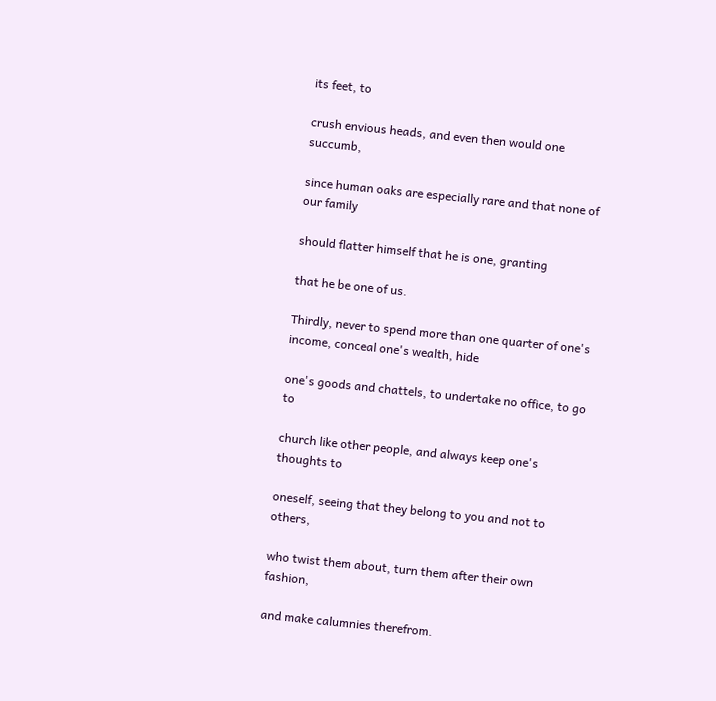its feet, to

crush envious heads, and even then would one succumb,

since human oaks are especially rare and that none of our family

should flatter himself that he is one, granting

that he be one of us.

Thirdly, never to spend more than one quarter of one's income, conceal one's wealth, hide

one's goods and chattels, to undertake no office, to go to

church like other people, and always keep one's thoughts to

oneself, seeing that they belong to you and not to others,

who twist them about, turn them after their own fashion,

and make calumnies therefrom.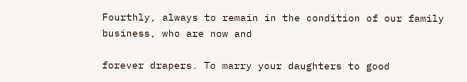Fourthly, always to remain in the condition of our family business, who are now and

forever drapers. To marry your daughters to good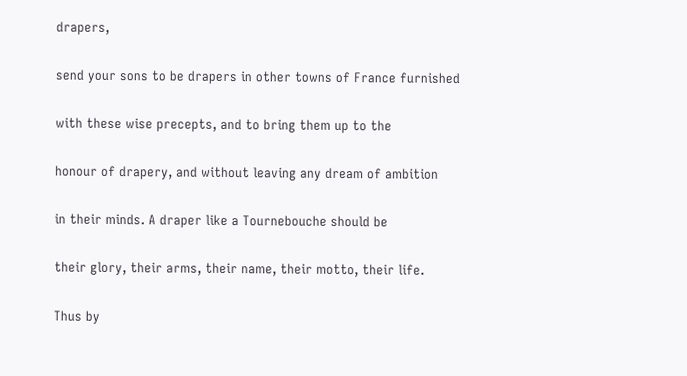drapers,

send your sons to be drapers in other towns of France furnished

with these wise precepts, and to bring them up to the

honour of drapery, and without leaving any dream of ambition

in their minds. A draper like a Tournebouche should be

their glory, their arms, their name, their motto, their life.

Thus by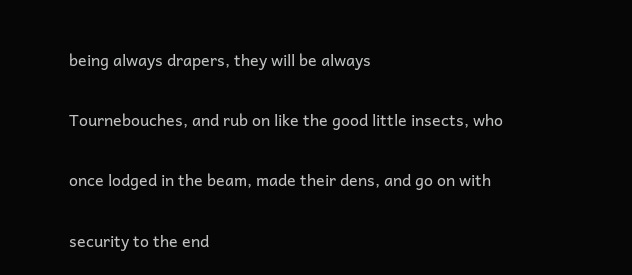being always drapers, they will be always

Tournebouches, and rub on like the good little insects, who

once lodged in the beam, made their dens, and go on with

security to the end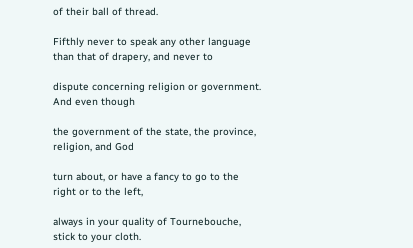of their ball of thread.

Fifthly never to speak any other language than that of drapery, and never to

dispute concerning religion or government. And even though

the government of the state, the province, religion, and God

turn about, or have a fancy to go to the right or to the left,

always in your quality of Tournebouche, stick to your cloth.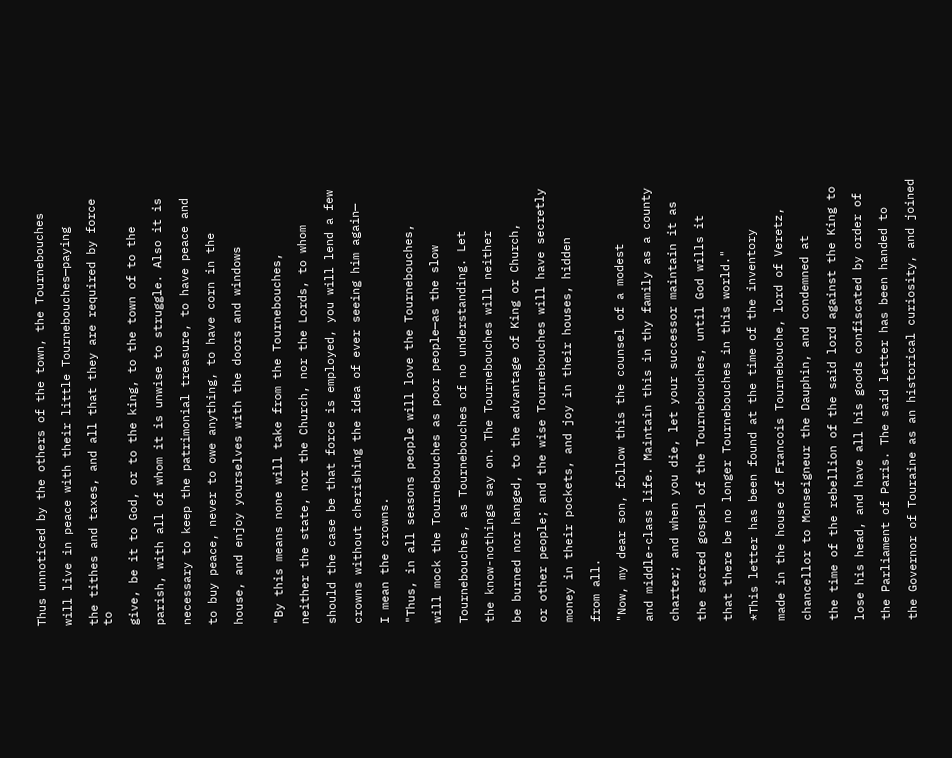Thus unnoticed by the others of the town, the Tournebouches

will live in peace with their little Tournebouches—paying

the tithes and taxes, and all that they are required by force to

give, be it to God, or to the king, to the town of to the

parish, with all of whom it is unwise to struggle. Also it is

necessary to keep the patrimonial treasure, to have peace and

to buy peace, never to owe anything, to have corn in the

house, and enjoy yourselves with the doors and windows


"By this means none will take from the Tournebouches,

neither the state, nor the Church, nor the Lords, to whom

should the case be that force is employed, you will lend a few

crowns without cherishing the idea of ever seeing him again—

I mean the crowns.

"Thus, in all seasons people will love the Tournebouches,

will mock the Tournebouches as poor people—as the slow

Tournebouches, as Tournebouches of no understanding. Let

the know-nothings say on. The Tournebouches will neither

be burned nor hanged, to the advantage of King or Church,

or other people; and the wise Tournebouches will have secretly

money in their pockets, and joy in their houses, hidden

from all.

"Now, my dear son, follow this the counsel of a modest

and middle-class life. Maintain this in thy family as a county

charter; and when you die, let your successor maintain it as

the sacred gospel of the Tournebouches, until God wills it

that there be no longer Tournebouches in this world."

*This letter has been found at the time of the inventory

made in the house of Francois Tournebouche, lord of Veretz,

chancellor to Monseigneur the Dauphin, and condemned at

the time of the rebellion of the said lord against the King to

lose his head, and have all his goods confiscated by order of

the Parliament of Paris. The said letter has been handed to

the Governor of Touraine as an historical curiosity, and joined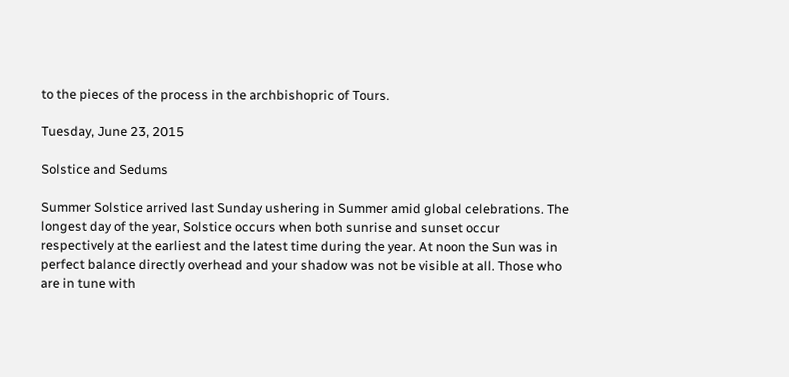to the pieces of the process in the archbishopric of Tours.

Tuesday, June 23, 2015

Solstice and Sedums

Summer Solstice arrived last Sunday ushering in Summer amid global celebrations. The longest day of the year, Solstice occurs when both sunrise and sunset occur respectively at the earliest and the latest time during the year. At noon the Sun was in perfect balance directly overhead and your shadow was not be visible at all. Those who are in tune with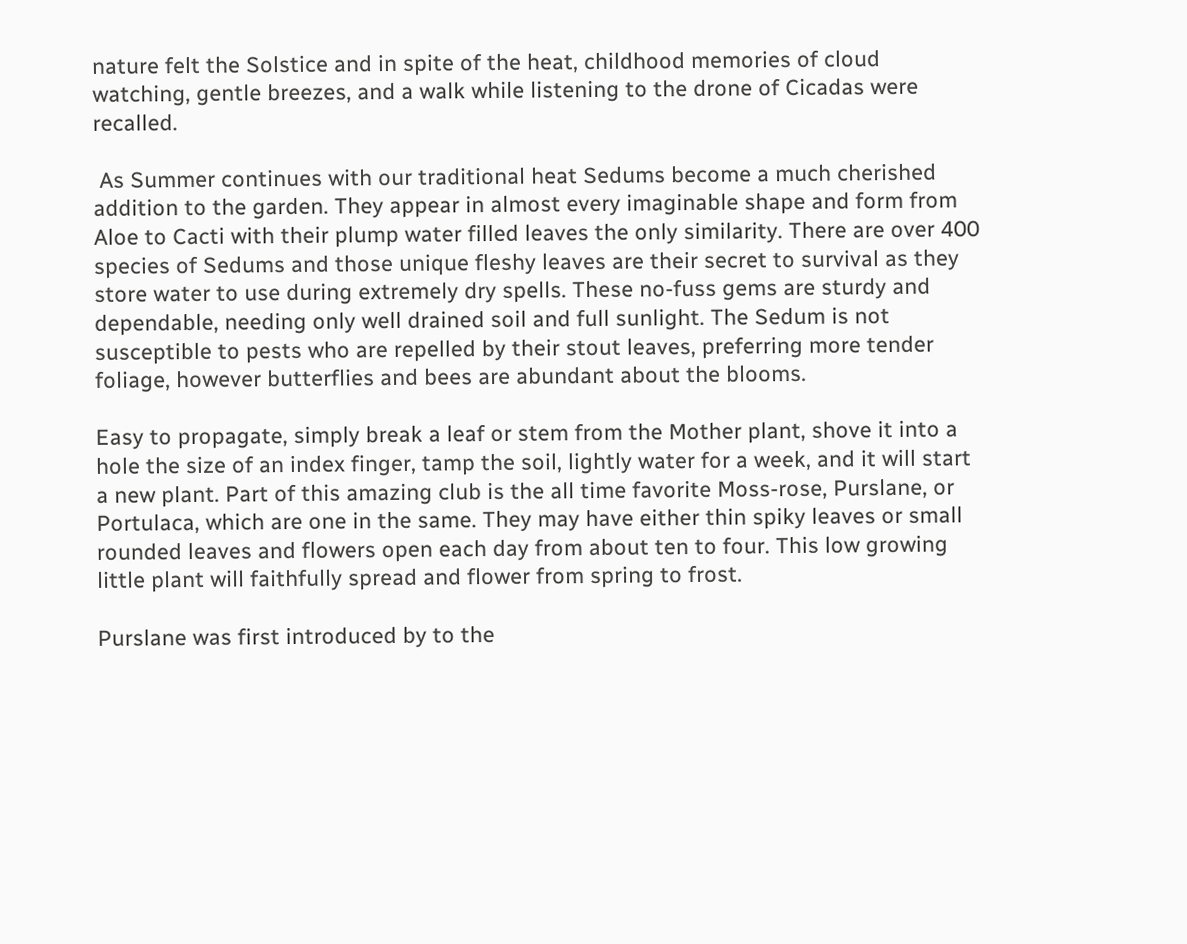nature felt the Solstice and in spite of the heat, childhood memories of cloud watching, gentle breezes, and a walk while listening to the drone of Cicadas were recalled.

 As Summer continues with our traditional heat Sedums become a much cherished addition to the garden. They appear in almost every imaginable shape and form from Aloe to Cacti with their plump water filled leaves the only similarity. There are over 400 species of Sedums and those unique fleshy leaves are their secret to survival as they store water to use during extremely dry spells. These no-fuss gems are sturdy and dependable, needing only well drained soil and full sunlight. The Sedum is not susceptible to pests who are repelled by their stout leaves, preferring more tender foliage, however butterflies and bees are abundant about the blooms.

Easy to propagate, simply break a leaf or stem from the Mother plant, shove it into a hole the size of an index finger, tamp the soil, lightly water for a week, and it will start a new plant. Part of this amazing club is the all time favorite Moss-rose, Purslane, or Portulaca, which are one in the same. They may have either thin spiky leaves or small rounded leaves and flowers open each day from about ten to four. This low growing little plant will faithfully spread and flower from spring to frost.

Purslane was first introduced by to the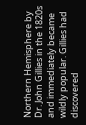Northern Hemisphere by Dr. John Gillies in the 1820s and immediately became wildly popular. Gillies had discovered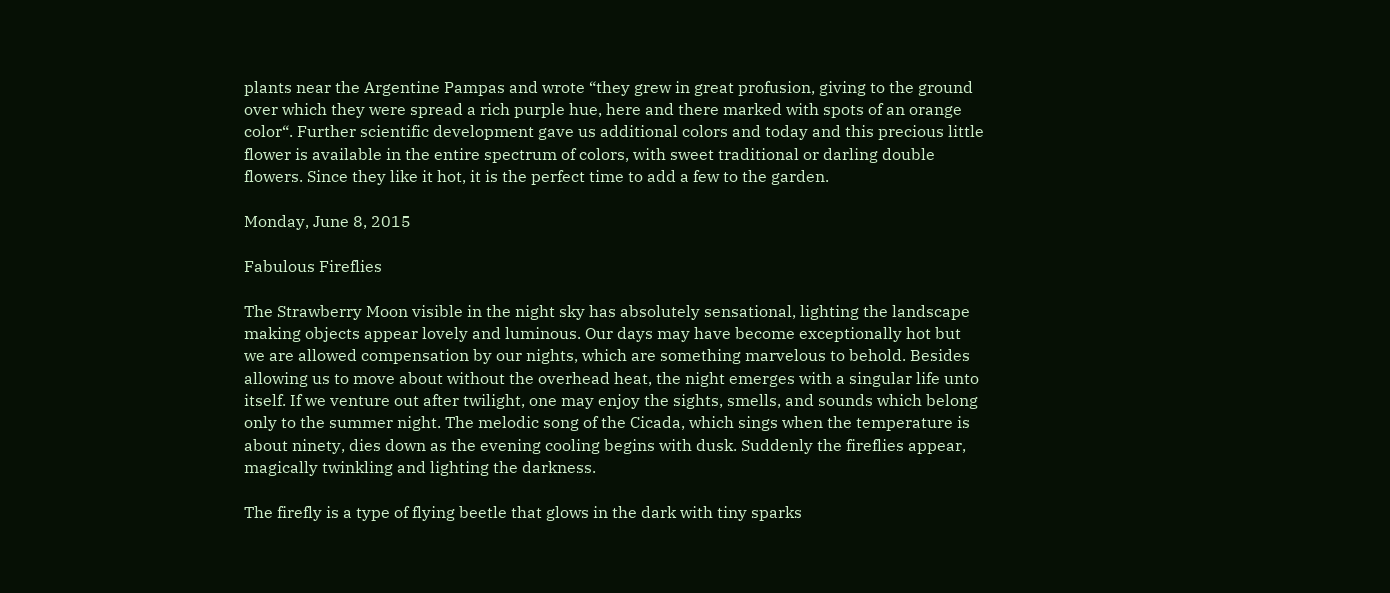plants near the Argentine Pampas and wrote “they grew in great profusion, giving to the ground over which they were spread a rich purple hue, here and there marked with spots of an orange color“. Further scientific development gave us additional colors and today and this precious little flower is available in the entire spectrum of colors, with sweet traditional or darling double flowers. Since they like it hot, it is the perfect time to add a few to the garden.

Monday, June 8, 2015

Fabulous Fireflies

The Strawberry Moon visible in the night sky has absolutely sensational, lighting the landscape making objects appear lovely and luminous. Our days may have become exceptionally hot but we are allowed compensation by our nights, which are something marvelous to behold. Besides allowing us to move about without the overhead heat, the night emerges with a singular life unto itself. If we venture out after twilight, one may enjoy the sights, smells, and sounds which belong only to the summer night. The melodic song of the Cicada, which sings when the temperature is about ninety, dies down as the evening cooling begins with dusk. Suddenly the fireflies appear, magically twinkling and lighting the darkness.

The firefly is a type of flying beetle that glows in the dark with tiny sparks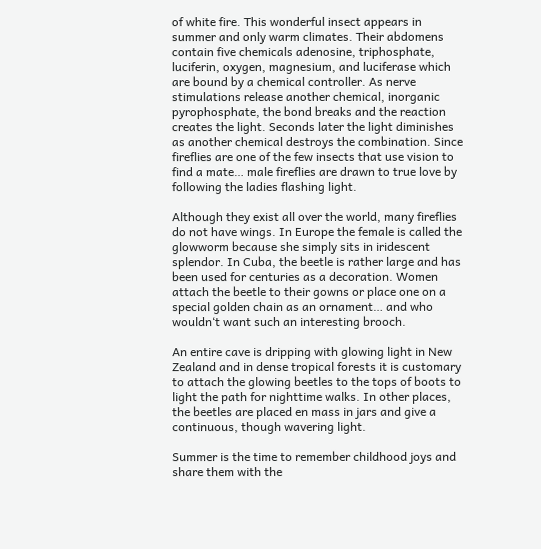of white fire. This wonderful insect appears in summer and only warm climates. Their abdomens contain five chemicals adenosine, triphosphate, luciferin, oxygen, magnesium, and luciferase which are bound by a chemical controller. As nerve stimulations release another chemical, inorganic pyrophosphate, the bond breaks and the reaction creates the light. Seconds later the light diminishes as another chemical destroys the combination. Since fireflies are one of the few insects that use vision to find a mate… male fireflies are drawn to true love by following the ladies flashing light.

Although they exist all over the world, many fireflies do not have wings. In Europe the female is called the glowworm because she simply sits in iridescent splendor. In Cuba, the beetle is rather large and has been used for centuries as a decoration. Women attach the beetle to their gowns or place one on a special golden chain as an ornament… and who wouldn‘t want such an interesting brooch.

An entire cave is dripping with glowing light in New Zealand and in dense tropical forests it is customary to attach the glowing beetles to the tops of boots to light the path for nighttime walks. In other places, the beetles are placed en mass in jars and give a continuous, though wavering light.

Summer is the time to remember childhood joys and share them with the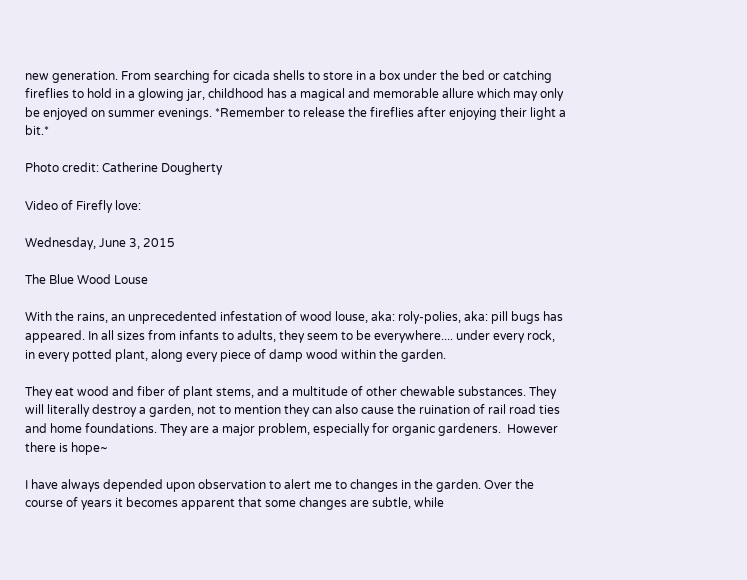new generation. From searching for cicada shells to store in a box under the bed or catching fireflies to hold in a glowing jar, childhood has a magical and memorable allure which may only be enjoyed on summer evenings. *Remember to release the fireflies after enjoying their light a bit.*

Photo credit: Catherine Dougherty

Video of Firefly love:

Wednesday, June 3, 2015

The Blue Wood Louse

With the rains, an unprecedented infestation of wood louse, aka: roly-polies, aka: pill bugs has appeared. In all sizes from infants to adults, they seem to be everywhere.... under every rock, in every potted plant, along every piece of damp wood within the garden.

They eat wood and fiber of plant stems, and a multitude of other chewable substances. They will literally destroy a garden, not to mention they can also cause the ruination of rail road ties and home foundations. They are a major problem, especially for organic gardeners.  However there is hope~

I have always depended upon observation to alert me to changes in the garden. Over the course of years it becomes apparent that some changes are subtle, while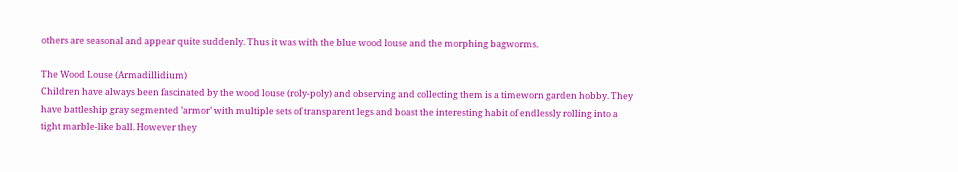others are seasonal and appear quite suddenly. Thus it was with the blue wood louse and the morphing bagworms.

The Wood Louse (Armadillidium)
Children have always been fascinated by the wood louse (roly-poly) and observing and collecting them is a timeworn garden hobby. They have battleship gray segmented ’armor’ with multiple sets of transparent legs and boast the interesting habit of endlessly rolling into a tight marble-like ball. However they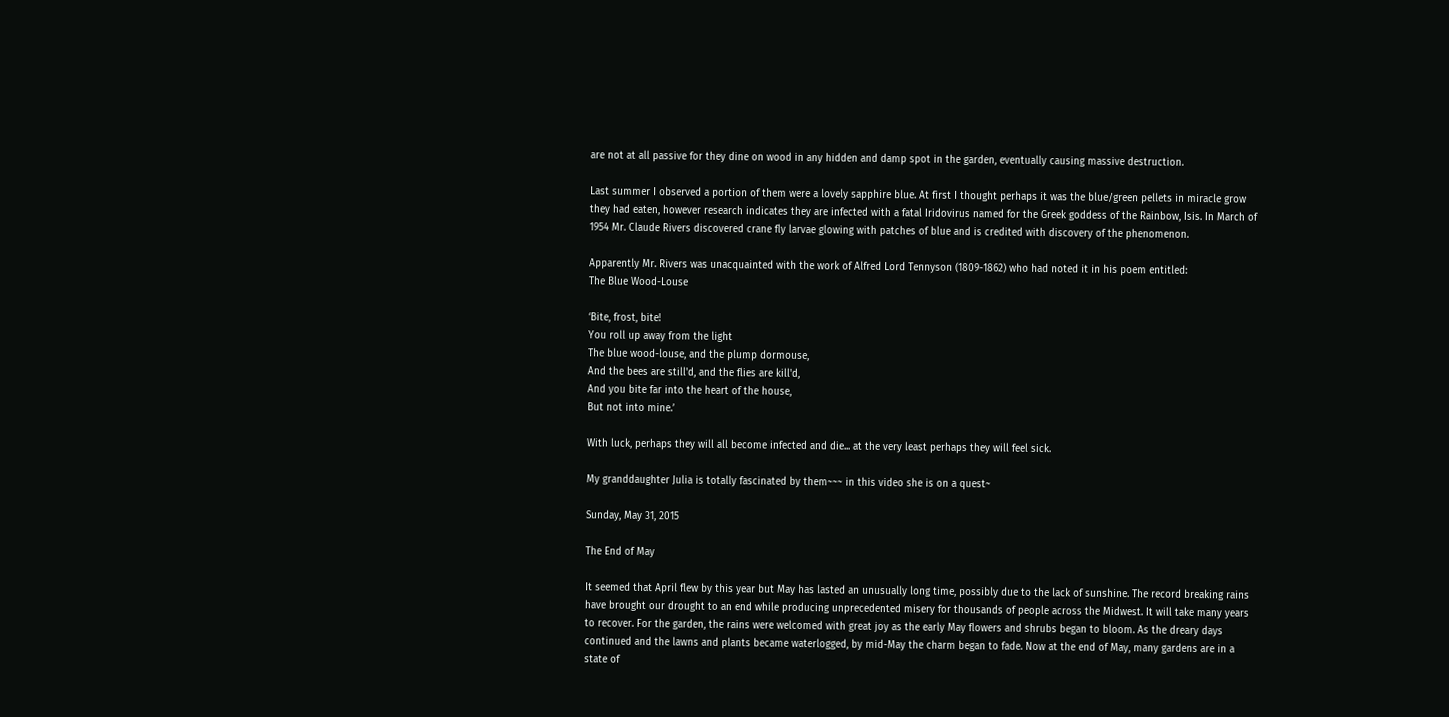are not at all passive for they dine on wood in any hidden and damp spot in the garden, eventually causing massive destruction.

Last summer I observed a portion of them were a lovely sapphire blue. At first I thought perhaps it was the blue/green pellets in miracle grow they had eaten, however research indicates they are infected with a fatal Iridovirus named for the Greek goddess of the Rainbow, Isis. In March of 1954 Mr. Claude Rivers discovered crane fly larvae glowing with patches of blue and is credited with discovery of the phenomenon.

Apparently Mr. Rivers was unacquainted with the work of Alfred Lord Tennyson (1809-1862) who had noted it in his poem entitled:
The Blue Wood-Louse

‘Bite, frost, bite!
You roll up away from the light
The blue wood-louse, and the plump dormouse,
And the bees are still'd, and the flies are kill'd,
And you bite far into the heart of the house,
But not into mine.’

With luck, perhaps they will all become infected and die... at the very least perhaps they will feel sick.

My granddaughter Julia is totally fascinated by them~~~ in this video she is on a quest~

Sunday, May 31, 2015

The End of May

It seemed that April flew by this year but May has lasted an unusually long time, possibly due to the lack of sunshine. The record breaking rains have brought our drought to an end while producing unprecedented misery for thousands of people across the Midwest. It will take many years to recover. For the garden, the rains were welcomed with great joy as the early May flowers and shrubs began to bloom. As the dreary days continued and the lawns and plants became waterlogged, by mid-May the charm began to fade. Now at the end of May, many gardens are in a state of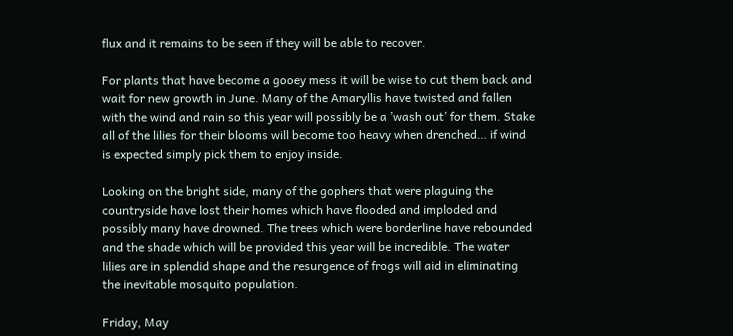flux and it remains to be seen if they will be able to recover.

For plants that have become a gooey mess it will be wise to cut them back and wait for new growth in June. Many of the Amaryllis have twisted and fallen with the wind and rain so this year will possibly be a ’wash out’ for them. Stake all of the lilies for their blooms will become too heavy when drenched… if wind is expected simply pick them to enjoy inside.

Looking on the bright side, many of the gophers that were plaguing the countryside have lost their homes which have flooded and imploded and possibly many have drowned. The trees which were borderline have rebounded and the shade which will be provided this year will be incredible. The water lilies are in splendid shape and the resurgence of frogs will aid in eliminating the inevitable mosquito population.

Friday, May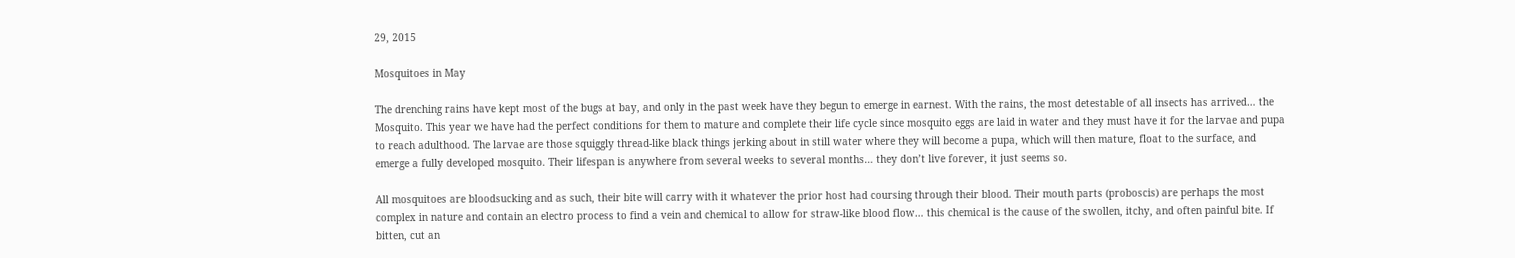29, 2015

Mosquitoes in May

The drenching rains have kept most of the bugs at bay, and only in the past week have they begun to emerge in earnest. With the rains, the most detestable of all insects has arrived… the Mosquito. This year we have had the perfect conditions for them to mature and complete their life cycle since mosquito eggs are laid in water and they must have it for the larvae and pupa to reach adulthood. The larvae are those squiggly thread-like black things jerking about in still water where they will become a pupa, which will then mature, float to the surface, and emerge a fully developed mosquito. Their lifespan is anywhere from several weeks to several months… they don’t live forever, it just seems so.

All mosquitoes are bloodsucking and as such, their bite will carry with it whatever the prior host had coursing through their blood. Their mouth parts (proboscis) are perhaps the most complex in nature and contain an electro process to find a vein and chemical to allow for straw-like blood flow… this chemical is the cause of the swollen, itchy, and often painful bite. If bitten, cut an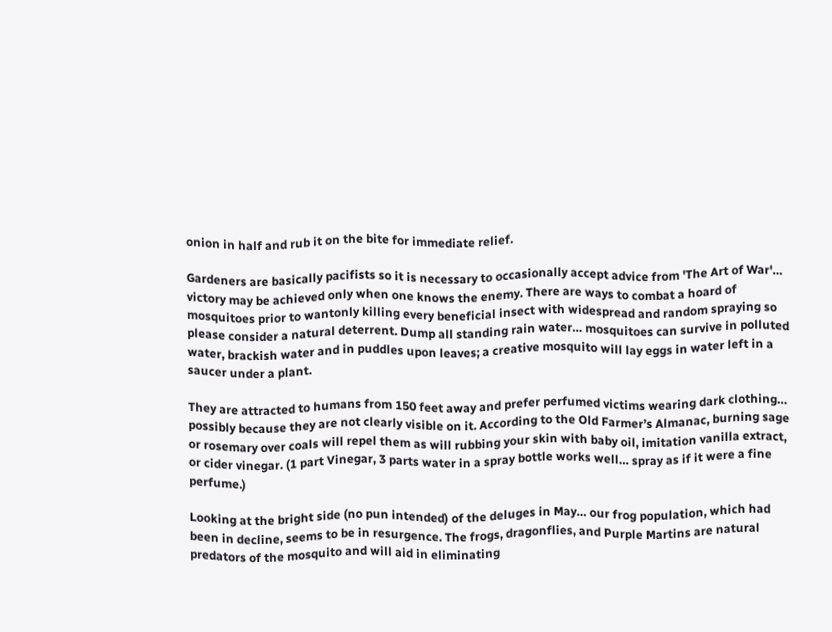onion in half and rub it on the bite for immediate relief.

Gardeners are basically pacifists so it is necessary to occasionally accept advice from 'The Art of War'… victory may be achieved only when one knows the enemy. There are ways to combat a hoard of mosquitoes prior to wantonly killing every beneficial insect with widespread and random spraying so please consider a natural deterrent. Dump all standing rain water… mosquitoes can survive in polluted water, brackish water and in puddles upon leaves; a creative mosquito will lay eggs in water left in a saucer under a plant.

They are attracted to humans from 150 feet away and prefer perfumed victims wearing dark clothing… possibly because they are not clearly visible on it. According to the Old Farmer’s Almanac, burning sage or rosemary over coals will repel them as will rubbing your skin with baby oil, imitation vanilla extract, or cider vinegar. (1 part Vinegar, 3 parts water in a spray bottle works well… spray as if it were a fine perfume.)

Looking at the bright side (no pun intended) of the deluges in May… our frog population, which had been in decline, seems to be in resurgence. The frogs, dragonflies, and Purple Martins are natural predators of the mosquito and will aid in eliminating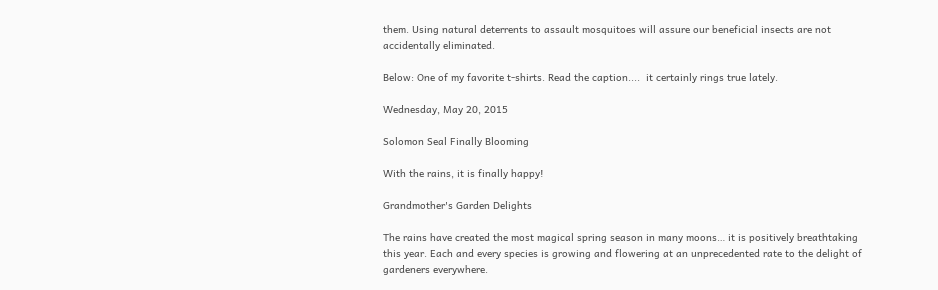them. Using natural deterrents to assault mosquitoes will assure our beneficial insects are not accidentally eliminated.

Below: One of my favorite t-shirts. Read the caption....  it certainly rings true lately.

Wednesday, May 20, 2015

Solomon Seal Finally Blooming

With the rains, it is finally happy!

Grandmother's Garden Delights

The rains have created the most magical spring season in many moons… it is positively breathtaking this year. Each and every species is growing and flowering at an unprecedented rate to the delight of gardeners everywhere.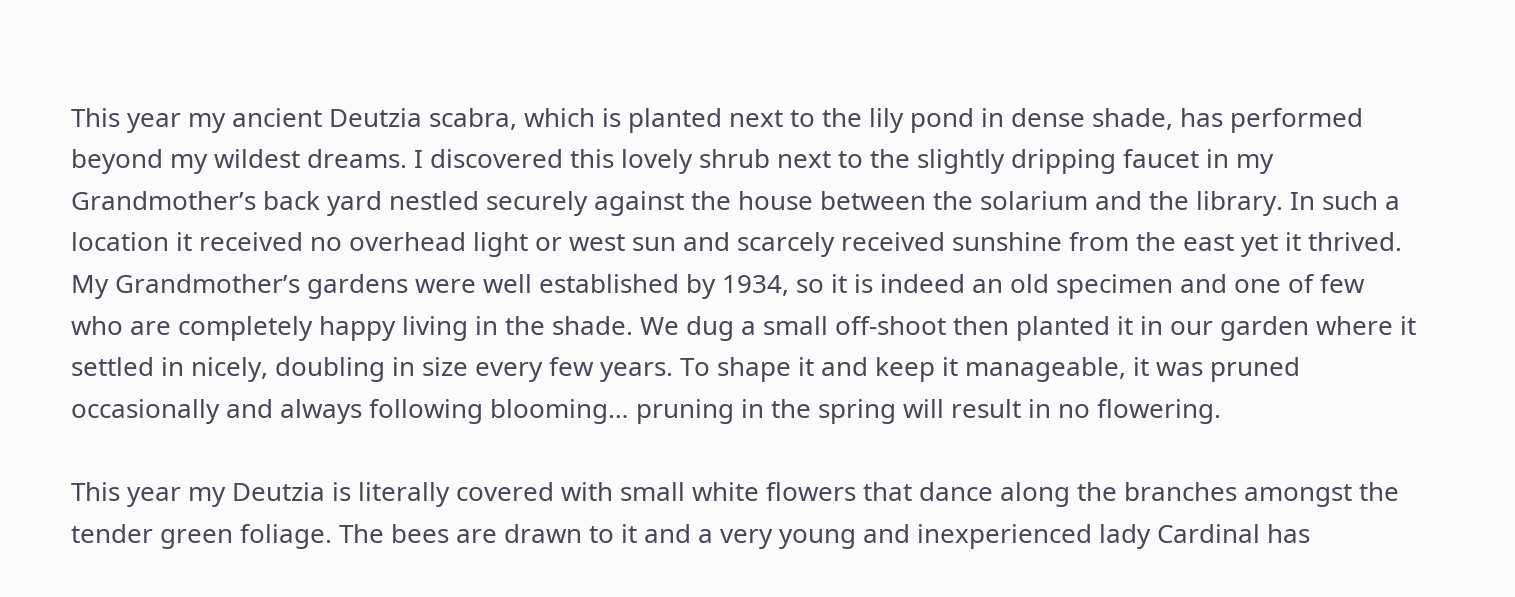This year my ancient Deutzia scabra, which is planted next to the lily pond in dense shade, has performed beyond my wildest dreams. I discovered this lovely shrub next to the slightly dripping faucet in my Grandmother’s back yard nestled securely against the house between the solarium and the library. In such a location it received no overhead light or west sun and scarcely received sunshine from the east yet it thrived. My Grandmother’s gardens were well established by 1934, so it is indeed an old specimen and one of few who are completely happy living in the shade. We dug a small off-shoot then planted it in our garden where it settled in nicely, doubling in size every few years. To shape it and keep it manageable, it was pruned occasionally and always following blooming… pruning in the spring will result in no flowering.

This year my Deutzia is literally covered with small white flowers that dance along the branches amongst the tender green foliage. The bees are drawn to it and a very young and inexperienced lady Cardinal has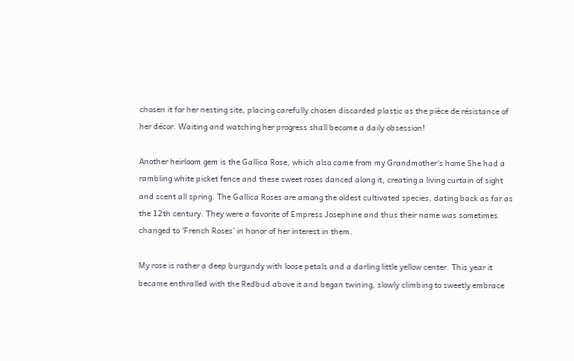chosen it for her nesting site, placing carefully chosen discarded plastic as the pièce de résistance of her décor. Waiting and watching her progress shall become a daily obsession!

Another heirloom gem is the Gallica Rose, which also came from my Grandmother‘s home She had a rambling white picket fence and these sweet roses danced along it, creating a living curtain of sight and scent all spring. The Gallica Roses are among the oldest cultivated species, dating back as far as the 12th century. They were a favorite of Empress Josephine and thus their name was sometimes changed to ‘French Roses’ in honor of her interest in them.

My rose is rather a deep burgundy with loose petals and a darling little yellow center. This year it became enthralled with the Redbud above it and began twining, slowly climbing to sweetly embrace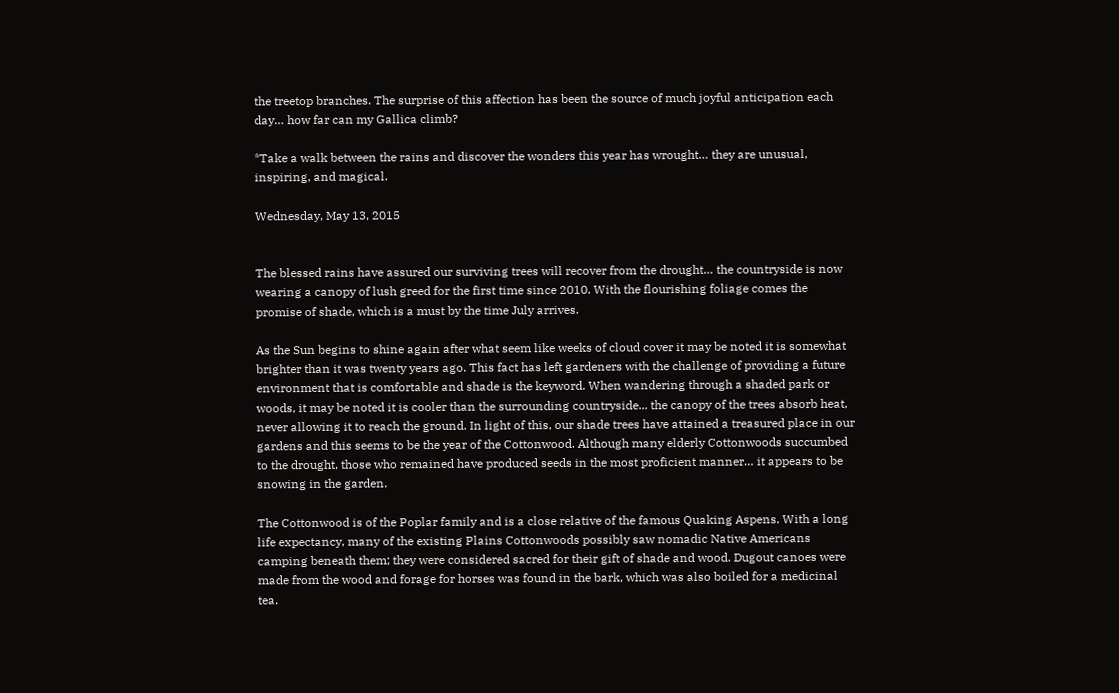the treetop branches. The surprise of this affection has been the source of much joyful anticipation each day… how far can my Gallica climb?

*Take a walk between the rains and discover the wonders this year has wrought… they are unusual, inspiring, and magical.

Wednesday, May 13, 2015


The blessed rains have assured our surviving trees will recover from the drought… the countryside is now wearing a canopy of lush greed for the first time since 2010. With the flourishing foliage comes the promise of shade, which is a must by the time July arrives.

As the Sun begins to shine again after what seem like weeks of cloud cover it may be noted it is somewhat brighter than it was twenty years ago. This fact has left gardeners with the challenge of providing a future environment that is comfortable and shade is the keyword. When wandering through a shaded park or woods, it may be noted it is cooler than the surrounding countryside... the canopy of the trees absorb heat, never allowing it to reach the ground. In light of this, our shade trees have attained a treasured place in our gardens and this seems to be the year of the Cottonwood. Although many elderly Cottonwoods succumbed to the drought, those who remained have produced seeds in the most proficient manner… it appears to be snowing in the garden.

The Cottonwood is of the Poplar family and is a close relative of the famous Quaking Aspens. With a long life expectancy, many of the existing Plains Cottonwoods possibly saw nomadic Native Americans camping beneath them; they were considered sacred for their gift of shade and wood. Dugout canoes were made from the wood and forage for horses was found in the bark, which was also boiled for a medicinal tea.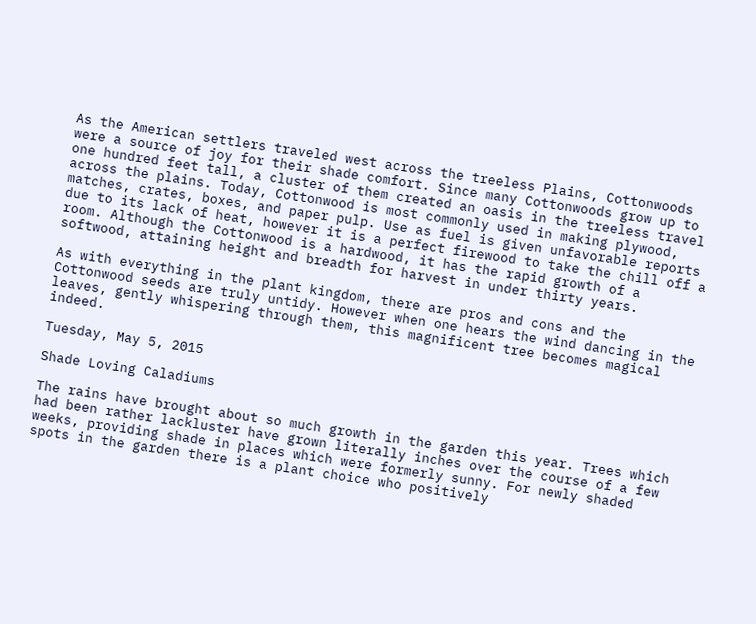As the American settlers traveled west across the treeless Plains, Cottonwoods were a source of joy for their shade comfort. Since many Cottonwoods grow up to one hundred feet tall, a cluster of them created an oasis in the treeless travel across the plains. Today, Cottonwood is most commonly used in making plywood, matches, crates, boxes, and paper pulp. Use as fuel is given unfavorable reports due to its lack of heat, however it is a perfect firewood to take the chill off a room. Although the Cottonwood is a hardwood, it has the rapid growth of a softwood, attaining height and breadth for harvest in under thirty years.

As with everything in the plant kingdom, there are pros and cons and the Cottonwood seeds are truly untidy. However when one hears the wind dancing in the leaves, gently whispering through them, this magnificent tree becomes magical indeed.

Tuesday, May 5, 2015

Shade Loving Caladiums

The rains have brought about so much growth in the garden this year. Trees which had been rather lackluster have grown literally inches over the course of a few weeks, providing shade in places which were formerly sunny. For newly shaded spots in the garden there is a plant choice who positively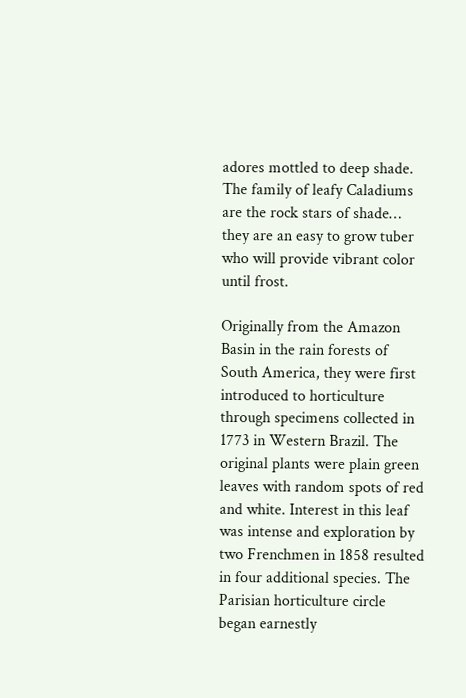adores mottled to deep shade. The family of leafy Caladiums are the rock stars of shade… they are an easy to grow tuber who will provide vibrant color until frost.

Originally from the Amazon Basin in the rain forests of South America, they were first introduced to horticulture through specimens collected in 1773 in Western Brazil. The original plants were plain green leaves with random spots of red and white. Interest in this leaf was intense and exploration by two Frenchmen in 1858 resulted in four additional species. The Parisian horticulture circle began earnestly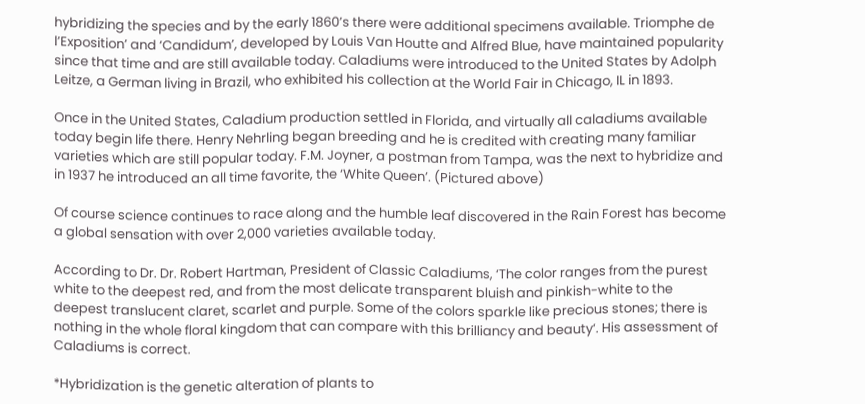hybridizing the species and by the early 1860’s there were additional specimens available. Triomphe de l’Exposition’ and ‘Candidum’, developed by Louis Van Houtte and Alfred Blue, have maintained popularity since that time and are still available today. Caladiums were introduced to the United States by Adolph Leitze, a German living in Brazil, who exhibited his collection at the World Fair in Chicago, IL in 1893.

Once in the United States, Caladium production settled in Florida, and virtually all caladiums available today begin life there. Henry Nehrling began breeding and he is credited with creating many familiar varieties which are still popular today. F.M. Joyner, a postman from Tampa, was the next to hybridize and in 1937 he introduced an all time favorite, the ‘White Queen’. (Pictured above)

Of course science continues to race along and the humble leaf discovered in the Rain Forest has become a global sensation with over 2,000 varieties available today.

According to Dr. Dr. Robert Hartman, President of Classic Caladiums, ‘The color ranges from the purest white to the deepest red, and from the most delicate transparent bluish and pinkish-white to the deepest translucent claret, scarlet and purple. Some of the colors sparkle like precious stones; there is nothing in the whole floral kingdom that can compare with this brilliancy and beauty‘. His assessment of Caladiums is correct.

*Hybridization is the genetic alteration of plants to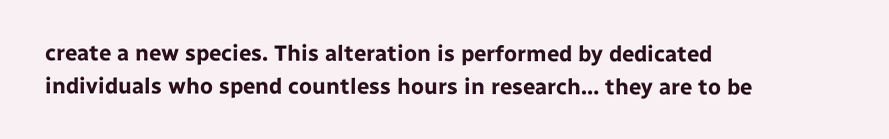create a new species. This alteration is performed by dedicated individuals who spend countless hours in research… they are to be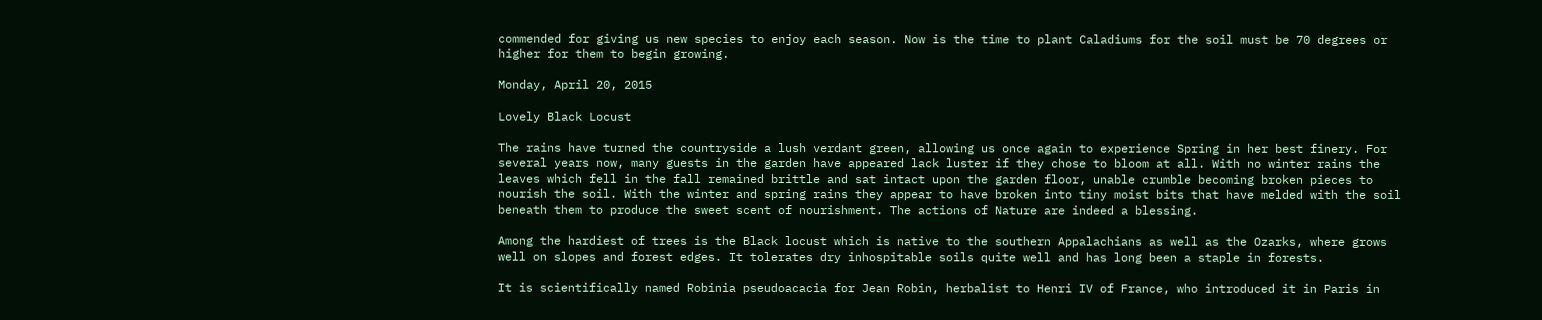commended for giving us new species to enjoy each season. Now is the time to plant Caladiums for the soil must be 70 degrees or higher for them to begin growing.

Monday, April 20, 2015

Lovely Black Locust

The rains have turned the countryside a lush verdant green, allowing us once again to experience Spring in her best finery. For several years now, many guests in the garden have appeared lack luster if they chose to bloom at all. With no winter rains the leaves which fell in the fall remained brittle and sat intact upon the garden floor, unable crumble becoming broken pieces to nourish the soil. With the winter and spring rains they appear to have broken into tiny moist bits that have melded with the soil beneath them to produce the sweet scent of nourishment. The actions of Nature are indeed a blessing.

Among the hardiest of trees is the Black locust which is native to the southern Appalachians as well as the Ozarks, where grows well on slopes and forest edges. It tolerates dry inhospitable soils quite well and has long been a staple in forests.

It is scientifically named Robinia pseudoacacia for Jean Robin, herbalist to Henri IV of France, who introduced it in Paris in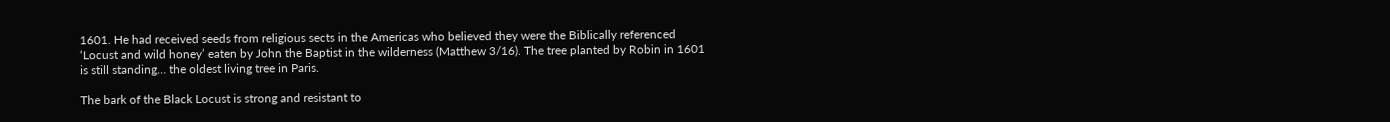1601. He had received seeds from religious sects in the Americas who believed they were the Biblically referenced ‘Locust and wild honey’ eaten by John the Baptist in the wilderness (Matthew 3/16). The tree planted by Robin in 1601 is still standing… the oldest living tree in Paris.

The bark of the Black Locust is strong and resistant to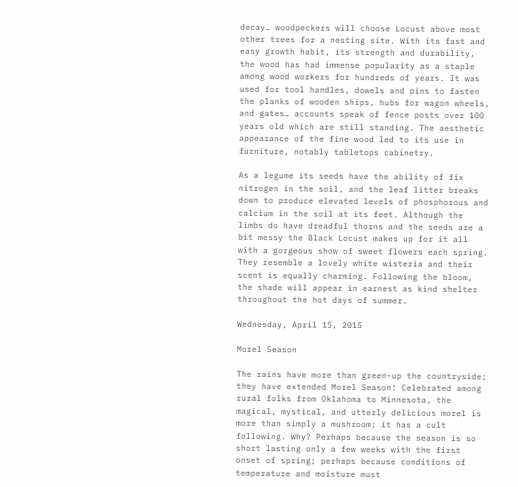decay… woodpeckers will choose Locust above most other trees for a nesting site. With its fast and easy growth habit, its strength and durability, the wood has had immense popularity as a staple among wood workers for hundreds of years. It was used for tool handles, dowels and pins to fasten the planks of wooden ships, hubs for wagon wheels, and gates… accounts speak of fence posts over 100 years old which are still standing. The aesthetic appearance of the fine wood led to its use in furniture, notably tabletops cabinetry.

As a legume its seeds have the ability of fix nitrogen in the soil, and the leaf litter breaks down to produce elevated levels of phosphorous and calcium in the soil at its feet. Although the limbs do have dreadful thorns and the seeds are a bit messy the Black Locust makes up for it all with a gorgeous show of sweet flowers each spring. They resemble a lovely white wisteria and their scent is equally charming. Following the bloom, the shade will appear in earnest as kind shelter throughout the hot days of summer.

Wednesday, April 15, 2015

Morel Season

The rains have more than green-up the countryside; they have extended Morel Season! Celebrated among rural folks from Oklahoma to Minnesota, the magical, mystical, and utterly delicious morel is more than simply a mushroom; it has a cult following. Why? Perhaps because the season is so short lasting only a few weeks with the first onset of spring; perhaps because conditions of temperature and moisture must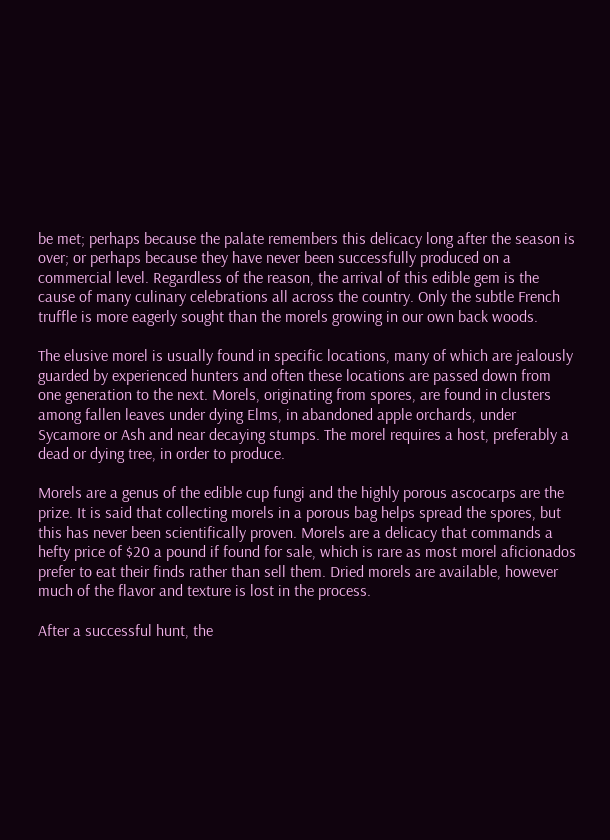be met; perhaps because the palate remembers this delicacy long after the season is over; or perhaps because they have never been successfully produced on a commercial level. Regardless of the reason, the arrival of this edible gem is the cause of many culinary celebrations all across the country. Only the subtle French truffle is more eagerly sought than the morels growing in our own back woods.

The elusive morel is usually found in specific locations, many of which are jealously guarded by experienced hunters and often these locations are passed down from one generation to the next. Morels, originating from spores, are found in clusters among fallen leaves under dying Elms, in abandoned apple orchards, under Sycamore or Ash and near decaying stumps. The morel requires a host, preferably a dead or dying tree, in order to produce.

Morels are a genus of the edible cup fungi and the highly porous ascocarps are the prize. It is said that collecting morels in a porous bag helps spread the spores, but this has never been scientifically proven. Morels are a delicacy that commands a hefty price of $20 a pound if found for sale, which is rare as most morel aficionados prefer to eat their finds rather than sell them. Dried morels are available, however much of the flavor and texture is lost in the process.

After a successful hunt, the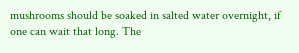mushrooms should be soaked in salted water overnight, if one can wait that long. The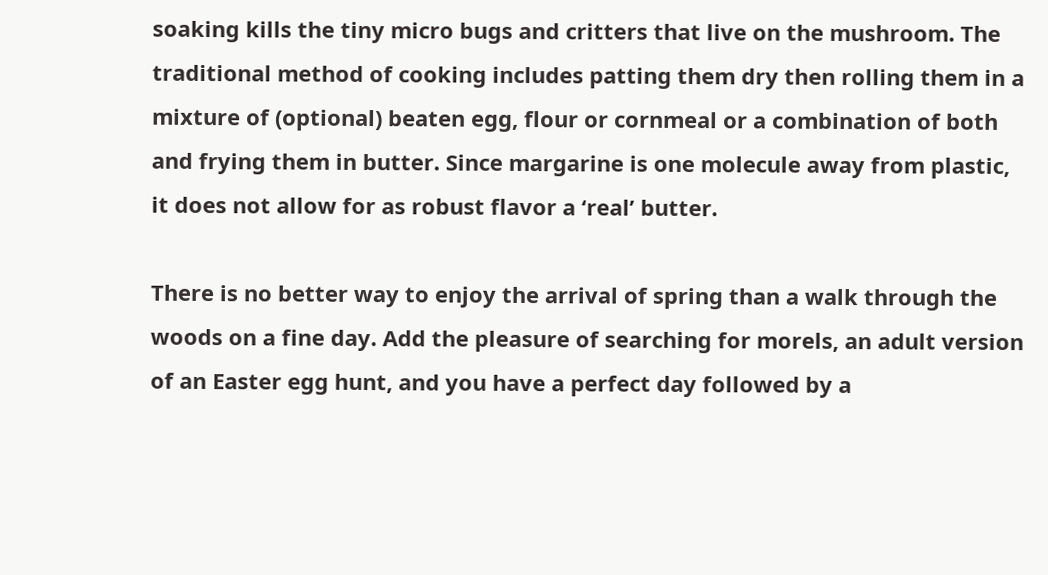soaking kills the tiny micro bugs and critters that live on the mushroom. The traditional method of cooking includes patting them dry then rolling them in a mixture of (optional) beaten egg, flour or cornmeal or a combination of both and frying them in butter. Since margarine is one molecule away from plastic, it does not allow for as robust flavor a ‘real’ butter.

There is no better way to enjoy the arrival of spring than a walk through the woods on a fine day. Add the pleasure of searching for morels, an adult version of an Easter egg hunt, and you have a perfect day followed by a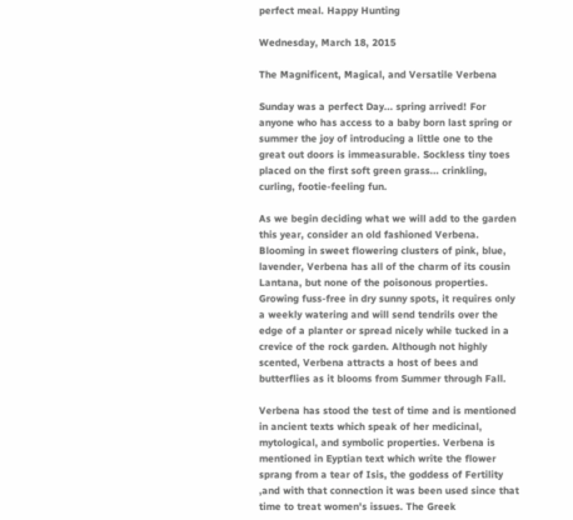perfect meal. Happy Hunting

Wednesday, March 18, 2015

The Magnificent, Magical, and Versatile Verbena

Sunday was a perfect Day... spring arrived! For anyone who has access to a baby born last spring or summer the joy of introducing a little one to the great out doors is immeasurable. Sockless tiny toes placed on the first soft green grass... crinkling, curling, footie-feeling fun.

As we begin deciding what we will add to the garden this year, consider an old fashioned Verbena. Blooming in sweet flowering clusters of pink, blue, lavender, Verbena has all of the charm of its cousin Lantana, but none of the poisonous properties. Growing fuss-free in dry sunny spots, it requires only a weekly watering and will send tendrils over the edge of a planter or spread nicely while tucked in a crevice of the rock garden. Although not highly scented, Verbena attracts a host of bees and butterflies as it blooms from Summer through Fall.

Verbena has stood the test of time and is mentioned in ancient texts which speak of her medicinal, mytological, and symbolic properties. Verbena is mentioned in Eyptian text which write the flower sprang from a tear of Isis, the goddess of Fertility ,and with that connection it was been used since that time to treat women's issues. The Greek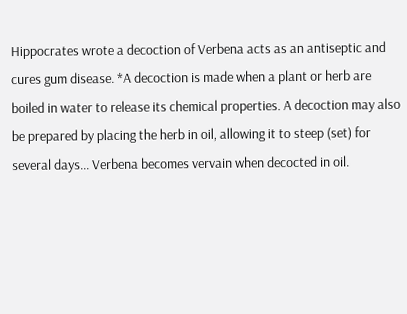Hippocrates wrote a decoction of Verbena acts as an antiseptic and cures gum disease. *A decoction is made when a plant or herb are boiled in water to release its chemical properties. A decoction may also be prepared by placing the herb in oil, allowing it to steep (set) for several days... Verbena becomes vervain when decocted in oil.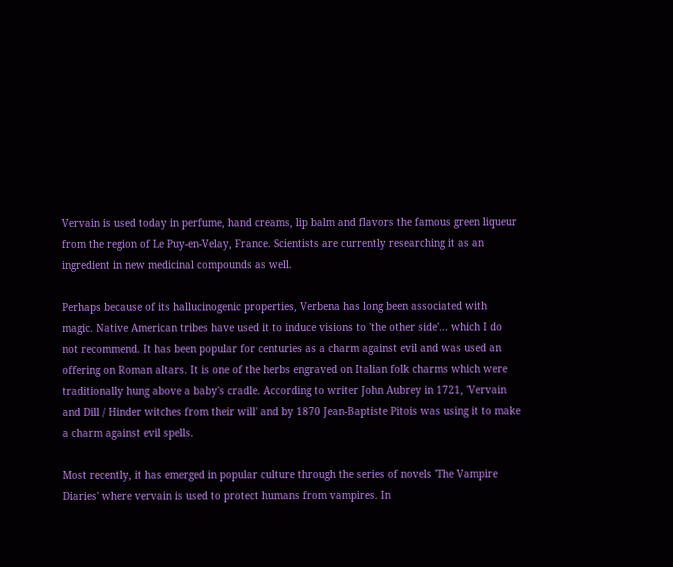Vervain is used today in perfume, hand creams, lip balm and flavors the famous green liqueur from the region of Le Puy-en-Velay, France. Scientists are currently researching it as an ingredient in new medicinal compounds as well.

Perhaps because of its hallucinogenic properties, Verbena has long been associated with magic. Native American tribes have used it to induce visions to 'the other side'... which I do not recommend. It has been popular for centuries as a charm against evil and was used an offering on Roman altars. It is one of the herbs engraved on Italian folk charms which were traditionally hung above a baby's cradle. According to writer John Aubrey in 1721, 'Vervain and Dill / Hinder witches from their will' and by 1870 Jean-Baptiste Pitois was using it to make a charm against evil spells.

Most recently, it has emerged in popular culture through the series of novels 'The Vampire Diaries' where vervain is used to protect humans from vampires. In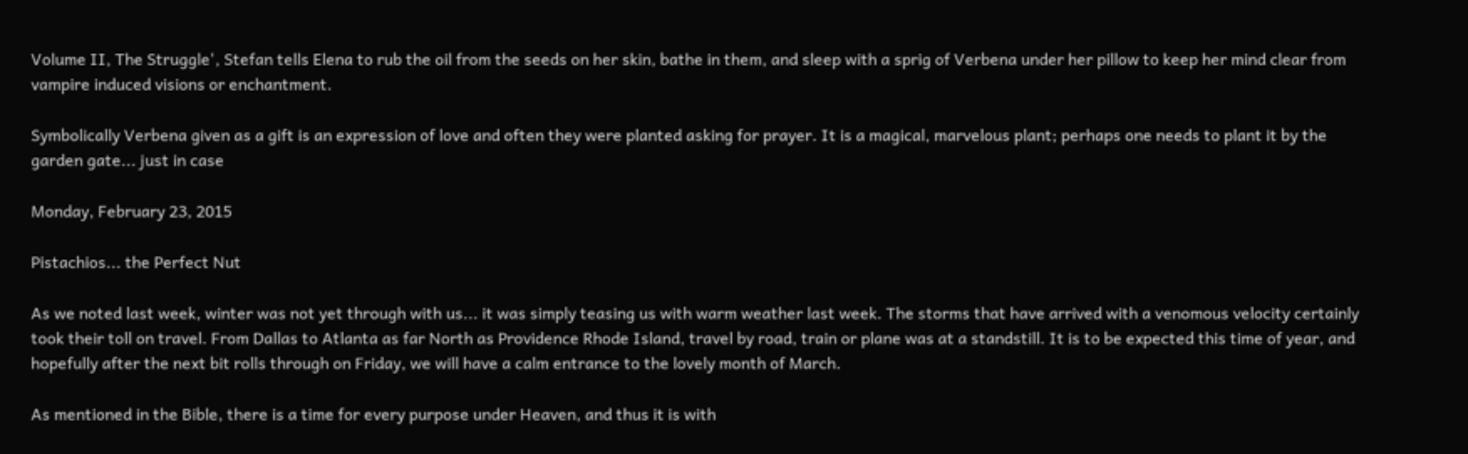Volume II, The Struggle', Stefan tells Elena to rub the oil from the seeds on her skin, bathe in them, and sleep with a sprig of Verbena under her pillow to keep her mind clear from vampire induced visions or enchantment.

Symbolically Verbena given as a gift is an expression of love and often they were planted asking for prayer. It is a magical, marvelous plant; perhaps one needs to plant it by the garden gate... just in case

Monday, February 23, 2015

Pistachios... the Perfect Nut

As we noted last week, winter was not yet through with us... it was simply teasing us with warm weather last week. The storms that have arrived with a venomous velocity certainly took their toll on travel. From Dallas to Atlanta as far North as Providence Rhode Island, travel by road, train or plane was at a standstill. It is to be expected this time of year, and hopefully after the next bit rolls through on Friday, we will have a calm entrance to the lovely month of March.

As mentioned in the Bible, there is a time for every purpose under Heaven, and thus it is with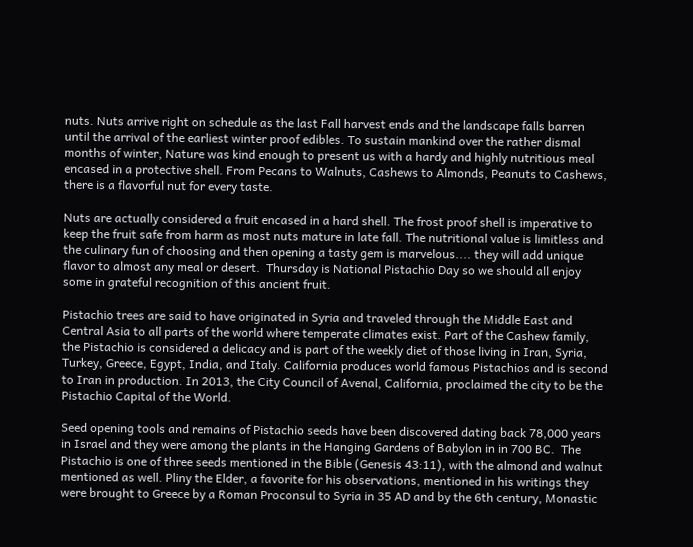nuts. Nuts arrive right on schedule as the last Fall harvest ends and the landscape falls barren until the arrival of the earliest winter proof edibles. To sustain mankind over the rather dismal months of winter, Nature was kind enough to present us with a hardy and highly nutritious meal encased in a protective shell. From Pecans to Walnuts, Cashews to Almonds, Peanuts to Cashews, there is a flavorful nut for every taste.

Nuts are actually considered a fruit encased in a hard shell. The frost proof shell is imperative to keep the fruit safe from harm as most nuts mature in late fall. The nutritional value is limitless and the culinary fun of choosing and then opening a tasty gem is marvelous.... they will add unique flavor to almost any meal or desert.  Thursday is National Pistachio Day so we should all enjoy some in grateful recognition of this ancient fruit.

Pistachio trees are said to have originated in Syria and traveled through the Middle East and Central Asia to all parts of the world where temperate climates exist. Part of the Cashew family, the Pistachio is considered a delicacy and is part of the weekly diet of those living in Iran, Syria, Turkey, Greece, Egypt, India, and Italy. California produces world famous Pistachios and is second to Iran in production. In 2013, the City Council of Avenal, California, proclaimed the city to be the Pistachio Capital of the World.

Seed opening tools and remains of Pistachio seeds have been discovered dating back 78,000 years in Israel and they were among the plants in the Hanging Gardens of Babylon in in 700 BC.  The Pistachio is one of three seeds mentioned in the Bible (Genesis 43:11), with the almond and walnut mentioned as well. Pliny the Elder, a favorite for his observations, mentioned in his writings they were brought to Greece by a Roman Proconsul to Syria in 35 AD and by the 6th century, Monastic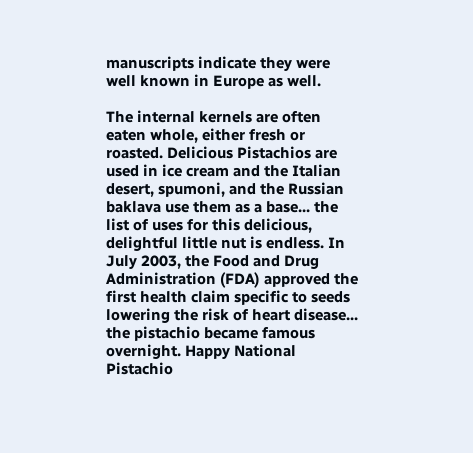manuscripts indicate they were well known in Europe as well.

The internal kernels are often eaten whole, either fresh or roasted. Delicious Pistachios are used in ice cream and the Italian desert, spumoni, and the Russian baklava use them as a base... the list of uses for this delicious, delightful little nut is endless. In July 2003, the Food and Drug Administration (FDA) approved the first health claim specific to seeds lowering the risk of heart disease... the pistachio became famous overnight. Happy National Pistachio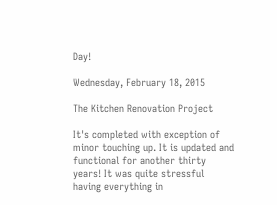Day!

Wednesday, February 18, 2015

The Kitchen Renovation Project

It's completed with exception of minor touching up. It is updated and functional for another thirty years! It was quite stressful having everything in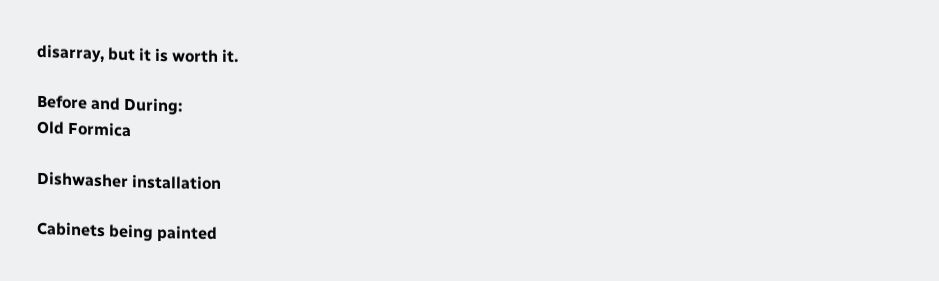disarray, but it is worth it.

Before and During:
Old Formica

Dishwasher installation

Cabinets being painted